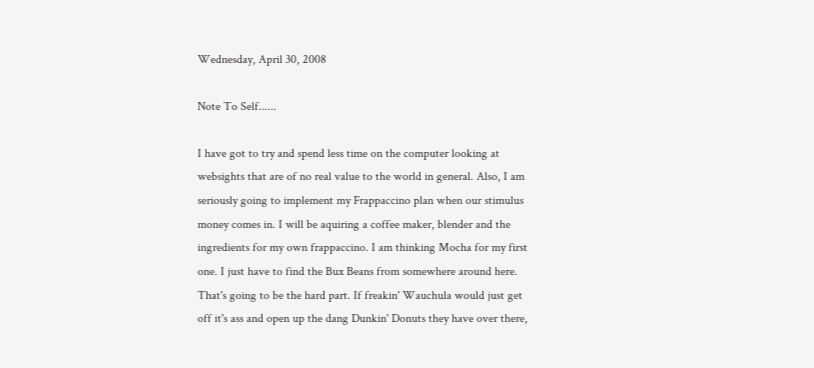Wednesday, April 30, 2008

Note To Self......

I have got to try and spend less time on the computer looking at websights that are of no real value to the world in general. Also, I am seriously going to implement my Frappaccino plan when our stimulus money comes in. I will be aquiring a coffee maker, blender and the ingredients for my own frappaccino. I am thinking Mocha for my first one. I just have to find the Bux Beans from somewhere around here. That's going to be the hard part. If freakin' Wauchula would just get off it's ass and open up the dang Dunkin' Donuts they have over there,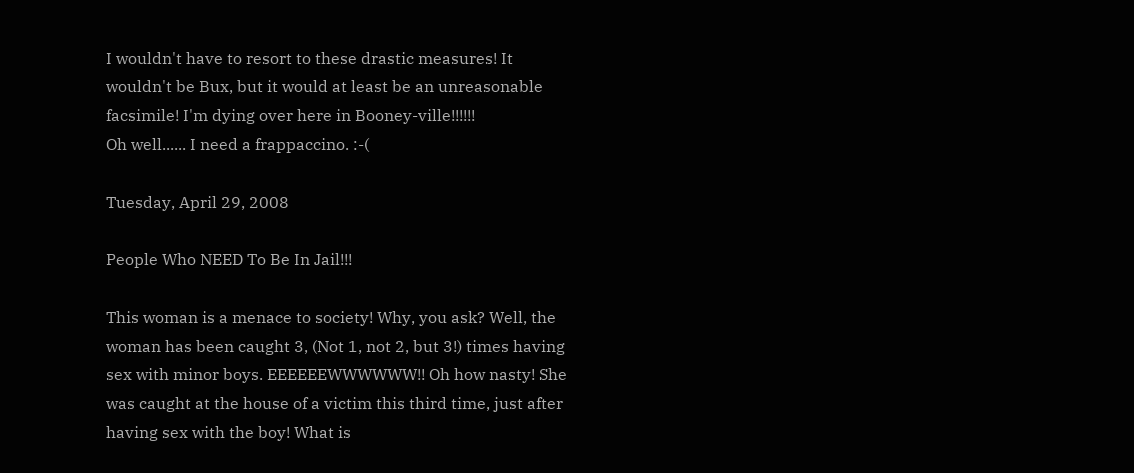I wouldn't have to resort to these drastic measures! It wouldn't be Bux, but it would at least be an unreasonable facsimile! I'm dying over here in Booney-ville!!!!!!
Oh well...... I need a frappaccino. :-(

Tuesday, April 29, 2008

People Who NEED To Be In Jail!!!

This woman is a menace to society! Why, you ask? Well, the woman has been caught 3, (Not 1, not 2, but 3!) times having sex with minor boys. EEEEEEWWWWWW!! Oh how nasty! She was caught at the house of a victim this third time, just after having sex with the boy! What is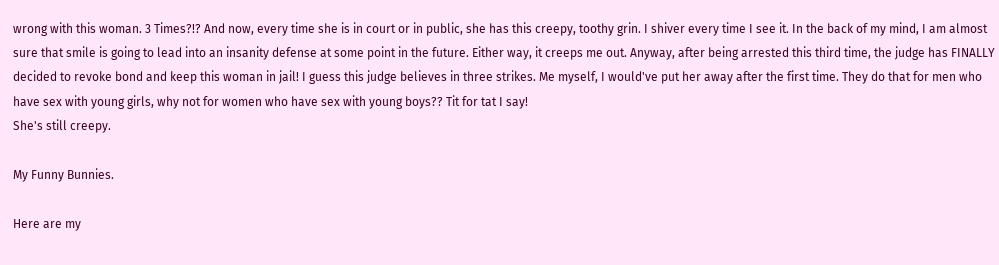wrong with this woman. 3 Times?!? And now, every time she is in court or in public, she has this creepy, toothy grin. I shiver every time I see it. In the back of my mind, I am almost sure that smile is going to lead into an insanity defense at some point in the future. Either way, it creeps me out. Anyway, after being arrested this third time, the judge has FINALLY decided to revoke bond and keep this woman in jail! I guess this judge believes in three strikes. Me myself, I would've put her away after the first time. They do that for men who have sex with young girls, why not for women who have sex with young boys?? Tit for tat I say!
She's still creepy.

My Funny Bunnies.

Here are my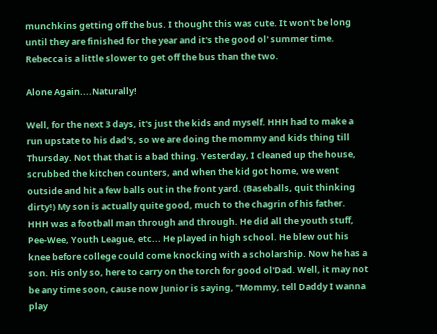munchkins getting off the bus. I thought this was cute. It won't be long until they are finished for the year and it's the good ol' summer time.
Rebecca is a little slower to get off the bus than the two.

Alone Again....Naturally!

Well, for the next 3 days, it's just the kids and myself. HHH had to make a run upstate to his dad's, so we are doing the mommy and kids thing till Thursday. Not that that is a bad thing. Yesterday, I cleaned up the house, scrubbed the kitchen counters, and when the kid got home, we went outside and hit a few balls out in the front yard. (Baseballs, quit thinking dirty!) My son is actually quite good, much to the chagrin of his father. HHH was a football man through and through. He did all the youth stuff, Pee-Wee, Youth League, etc... He played in high school. He blew out his knee before college could come knocking with a scholarship. Now he has a son. His only so, here to carry on the torch for good ol'Dad. Well, it may not be any time soon, cause now Junior is saying, "Mommy, tell Daddy I wanna play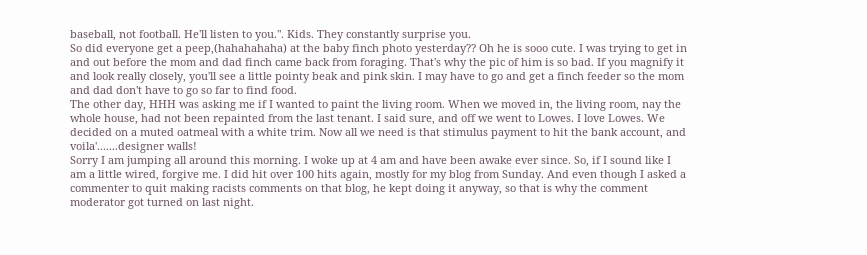baseball, not football. He'll listen to you.". Kids. They constantly surprise you.
So did everyone get a peep,(hahahahaha) at the baby finch photo yesterday?? Oh he is sooo cute. I was trying to get in and out before the mom and dad finch came back from foraging. That's why the pic of him is so bad. If you magnify it and look really closely, you'll see a little pointy beak and pink skin. I may have to go and get a finch feeder so the mom and dad don't have to go so far to find food.
The other day, HHH was asking me if I wanted to paint the living room. When we moved in, the living room, nay the whole house, had not been repainted from the last tenant. I said sure, and off we went to Lowes. I love Lowes. We decided on a muted oatmeal with a white trim. Now all we need is that stimulus payment to hit the bank account, and voila'.......designer walls!
Sorry I am jumping all around this morning. I woke up at 4 am and have been awake ever since. So, if I sound like I am a little wired, forgive me. I did hit over 100 hits again, mostly for my blog from Sunday. And even though I asked a commenter to quit making racists comments on that blog, he kept doing it anyway, so that is why the comment moderator got turned on last night.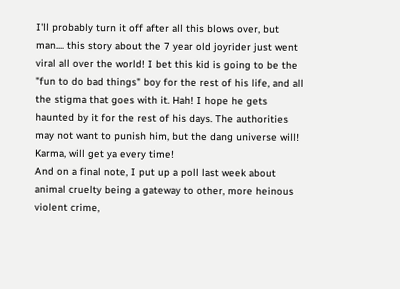I'll probably turn it off after all this blows over, but man.... this story about the 7 year old joyrider just went viral all over the world! I bet this kid is going to be the "fun to do bad things" boy for the rest of his life, and all the stigma that goes with it. Hah! I hope he gets haunted by it for the rest of his days. The authorities may not want to punish him, but the dang universe will! Karma, will get ya every time!
And on a final note, I put up a poll last week about animal cruelty being a gateway to other, more heinous violent crime,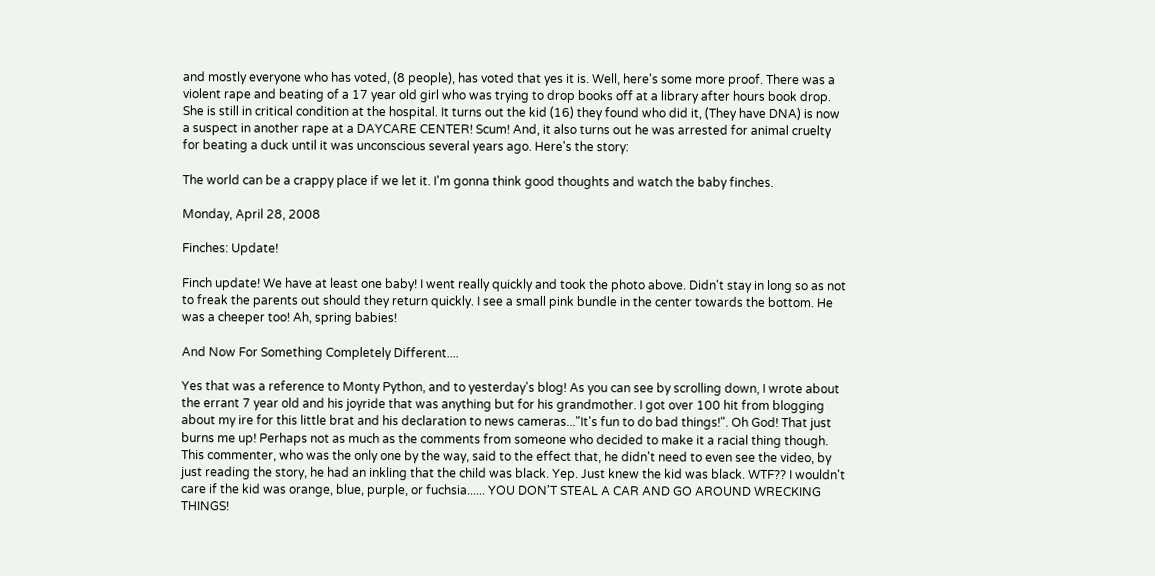and mostly everyone who has voted, (8 people), has voted that yes it is. Well, here's some more proof. There was a violent rape and beating of a 17 year old girl who was trying to drop books off at a library after hours book drop. She is still in critical condition at the hospital. It turns out the kid (16) they found who did it, (They have DNA) is now a suspect in another rape at a DAYCARE CENTER! Scum! And, it also turns out he was arrested for animal cruelty for beating a duck until it was unconscious several years ago. Here's the story:

The world can be a crappy place if we let it. I'm gonna think good thoughts and watch the baby finches.

Monday, April 28, 2008

Finches: Update!

Finch update! We have at least one baby! I went really quickly and took the photo above. Didn't stay in long so as not to freak the parents out should they return quickly. I see a small pink bundle in the center towards the bottom. He was a cheeper too! Ah, spring babies!

And Now For Something Completely Different....

Yes that was a reference to Monty Python, and to yesterday's blog! As you can see by scrolling down, I wrote about the errant 7 year old and his joyride that was anything but for his grandmother. I got over 100 hit from blogging about my ire for this little brat and his declaration to news cameras..."It's fun to do bad things!". Oh God! That just burns me up! Perhaps not as much as the comments from someone who decided to make it a racial thing though. This commenter, who was the only one by the way, said to the effect that, he didn't need to even see the video, by just reading the story, he had an inkling that the child was black. Yep. Just knew the kid was black. WTF?? I wouldn't care if the kid was orange, blue, purple, or fuchsia...... YOU DON'T STEAL A CAR AND GO AROUND WRECKING THINGS!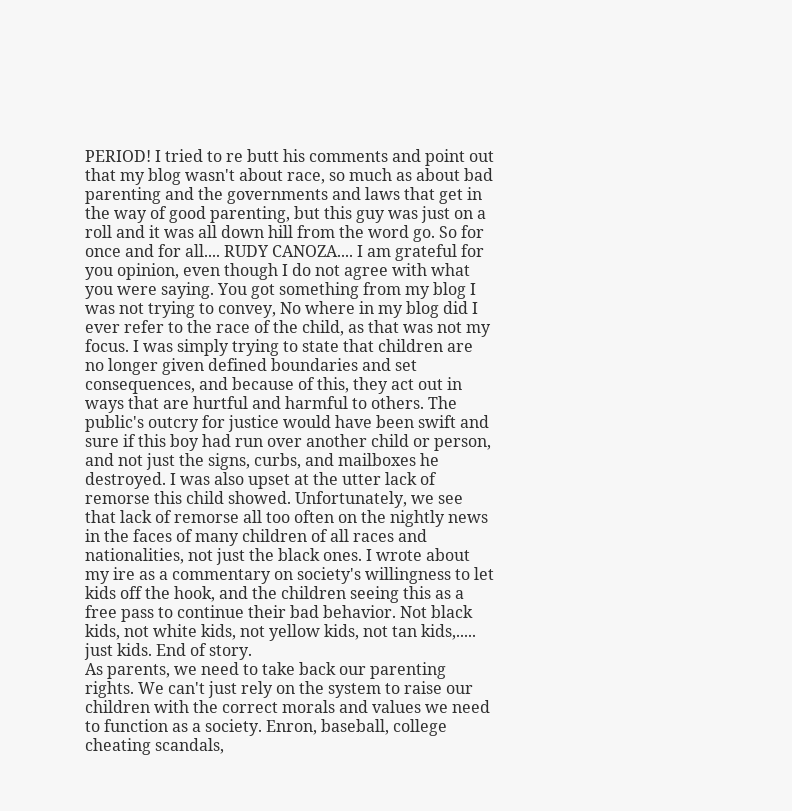PERIOD! I tried to re butt his comments and point out that my blog wasn't about race, so much as about bad parenting and the governments and laws that get in the way of good parenting, but this guy was just on a roll and it was all down hill from the word go. So for once and for all.... RUDY CANOZA.... I am grateful for you opinion, even though I do not agree with what you were saying. You got something from my blog I was not trying to convey, No where in my blog did I ever refer to the race of the child, as that was not my focus. I was simply trying to state that children are no longer given defined boundaries and set consequences, and because of this, they act out in ways that are hurtful and harmful to others. The public's outcry for justice would have been swift and sure if this boy had run over another child or person, and not just the signs, curbs, and mailboxes he destroyed. I was also upset at the utter lack of remorse this child showed. Unfortunately, we see that lack of remorse all too often on the nightly news in the faces of many children of all races and nationalities, not just the black ones. I wrote about my ire as a commentary on society's willingness to let kids off the hook, and the children seeing this as a free pass to continue their bad behavior. Not black kids, not white kids, not yellow kids, not tan kids,..... just kids. End of story.
As parents, we need to take back our parenting rights. We can't just rely on the system to raise our children with the correct morals and values we need to function as a society. Enron, baseball, college cheating scandals,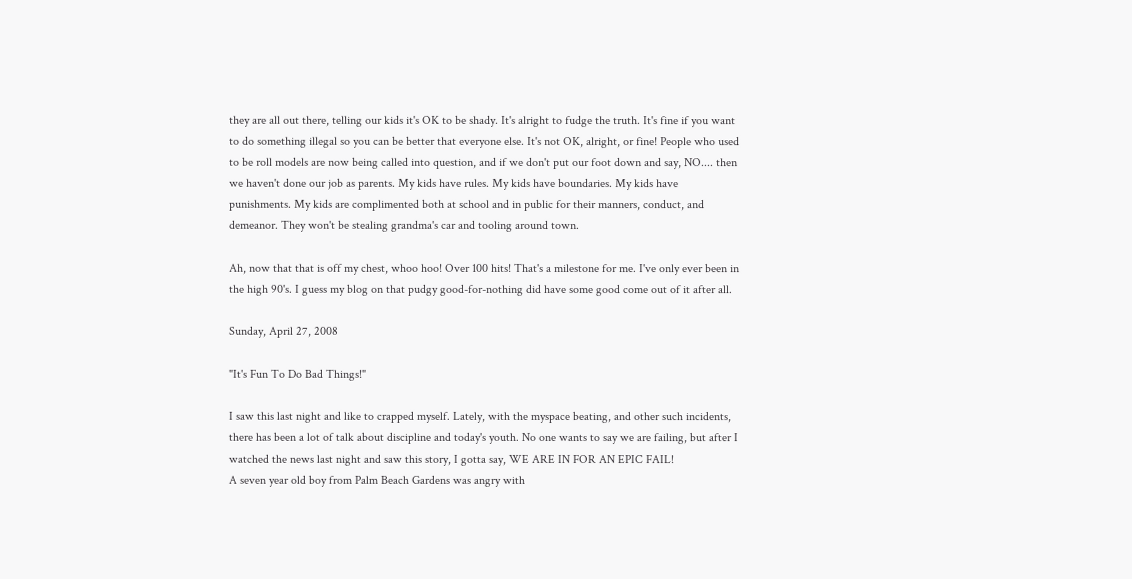they are all out there, telling our kids it's OK to be shady. It's alright to fudge the truth. It's fine if you want to do something illegal so you can be better that everyone else. It's not OK, alright, or fine! People who used to be roll models are now being called into question, and if we don't put our foot down and say, NO.... then we haven't done our job as parents. My kids have rules. My kids have boundaries. My kids have punishments. My kids are complimented both at school and in public for their manners, conduct, and demeanor. They won't be stealing grandma's car and tooling around town.

Ah, now that that is off my chest, whoo hoo! Over 100 hits! That's a milestone for me. I've only ever been in the high 90's. I guess my blog on that pudgy good-for-nothing did have some good come out of it after all.

Sunday, April 27, 2008

"It's Fun To Do Bad Things!"

I saw this last night and like to crapped myself. Lately, with the myspace beating, and other such incidents, there has been a lot of talk about discipline and today's youth. No one wants to say we are failing, but after I watched the news last night and saw this story, I gotta say, WE ARE IN FOR AN EPIC FAIL!
A seven year old boy from Palm Beach Gardens was angry with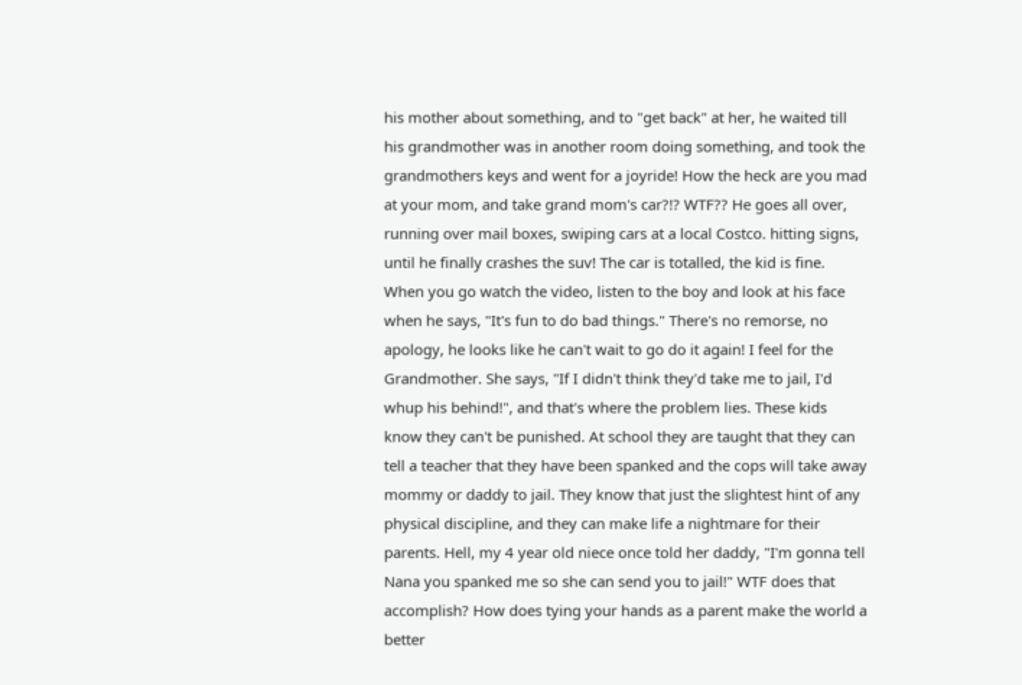his mother about something, and to "get back" at her, he waited till his grandmother was in another room doing something, and took the grandmothers keys and went for a joyride! How the heck are you mad at your mom, and take grand mom's car?!? WTF?? He goes all over, running over mail boxes, swiping cars at a local Costco. hitting signs, until he finally crashes the suv! The car is totalled, the kid is fine. When you go watch the video, listen to the boy and look at his face when he says, "It's fun to do bad things." There's no remorse, no apology, he looks like he can't wait to go do it again! I feel for the Grandmother. She says, "If I didn't think they'd take me to jail, I'd whup his behind!", and that's where the problem lies. These kids know they can't be punished. At school they are taught that they can tell a teacher that they have been spanked and the cops will take away mommy or daddy to jail. They know that just the slightest hint of any physical discipline, and they can make life a nightmare for their parents. Hell, my 4 year old niece once told her daddy, "I'm gonna tell Nana you spanked me so she can send you to jail!" WTF does that accomplish? How does tying your hands as a parent make the world a better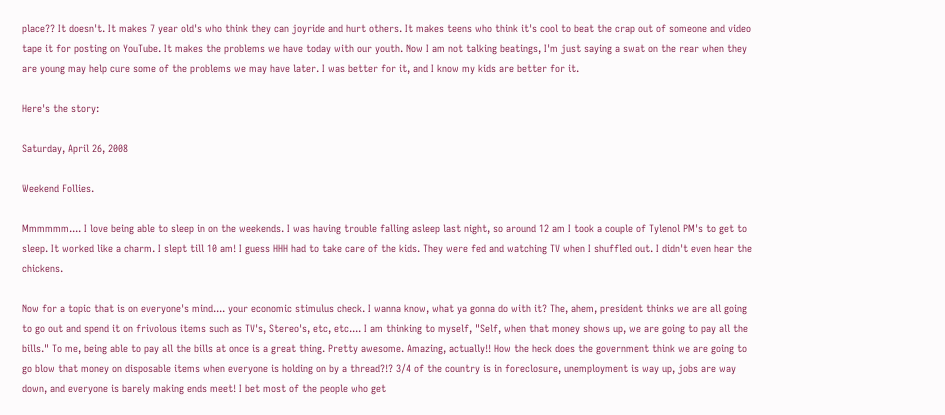place?? It doesn't. It makes 7 year old's who think they can joyride and hurt others. It makes teens who think it's cool to beat the crap out of someone and video tape it for posting on YouTube. It makes the problems we have today with our youth. Now I am not talking beatings, I'm just saying a swat on the rear when they are young may help cure some of the problems we may have later. I was better for it, and I know my kids are better for it.

Here's the story:

Saturday, April 26, 2008

Weekend Follies.

Mmmmmm.... I love being able to sleep in on the weekends. I was having trouble falling asleep last night, so around 12 am I took a couple of Tylenol PM's to get to sleep. It worked like a charm. I slept till 10 am! I guess HHH had to take care of the kids. They were fed and watching TV when I shuffled out. I didn't even hear the chickens.

Now for a topic that is on everyone's mind.... your economic stimulus check. I wanna know, what ya gonna do with it? The, ahem, president thinks we are all going to go out and spend it on frivolous items such as TV's, Stereo's, etc, etc.... I am thinking to myself, "Self, when that money shows up, we are going to pay all the bills." To me, being able to pay all the bills at once is a great thing. Pretty awesome. Amazing, actually!! How the heck does the government think we are going to go blow that money on disposable items when everyone is holding on by a thread?!? 3/4 of the country is in foreclosure, unemployment is way up, jobs are way down, and everyone is barely making ends meet! I bet most of the people who get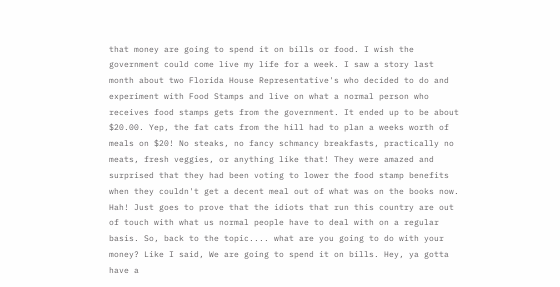that money are going to spend it on bills or food. I wish the government could come live my life for a week. I saw a story last month about two Florida House Representative's who decided to do and experiment with Food Stamps and live on what a normal person who receives food stamps gets from the government. It ended up to be about $20.00. Yep, the fat cats from the hill had to plan a weeks worth of meals on $20! No steaks, no fancy schmancy breakfasts, practically no meats, fresh veggies, or anything like that! They were amazed and surprised that they had been voting to lower the food stamp benefits when they couldn't get a decent meal out of what was on the books now. Hah! Just goes to prove that the idiots that run this country are out of touch with what us normal people have to deal with on a regular basis. So, back to the topic.... what are you going to do with your money? Like I said, We are going to spend it on bills. Hey, ya gotta have a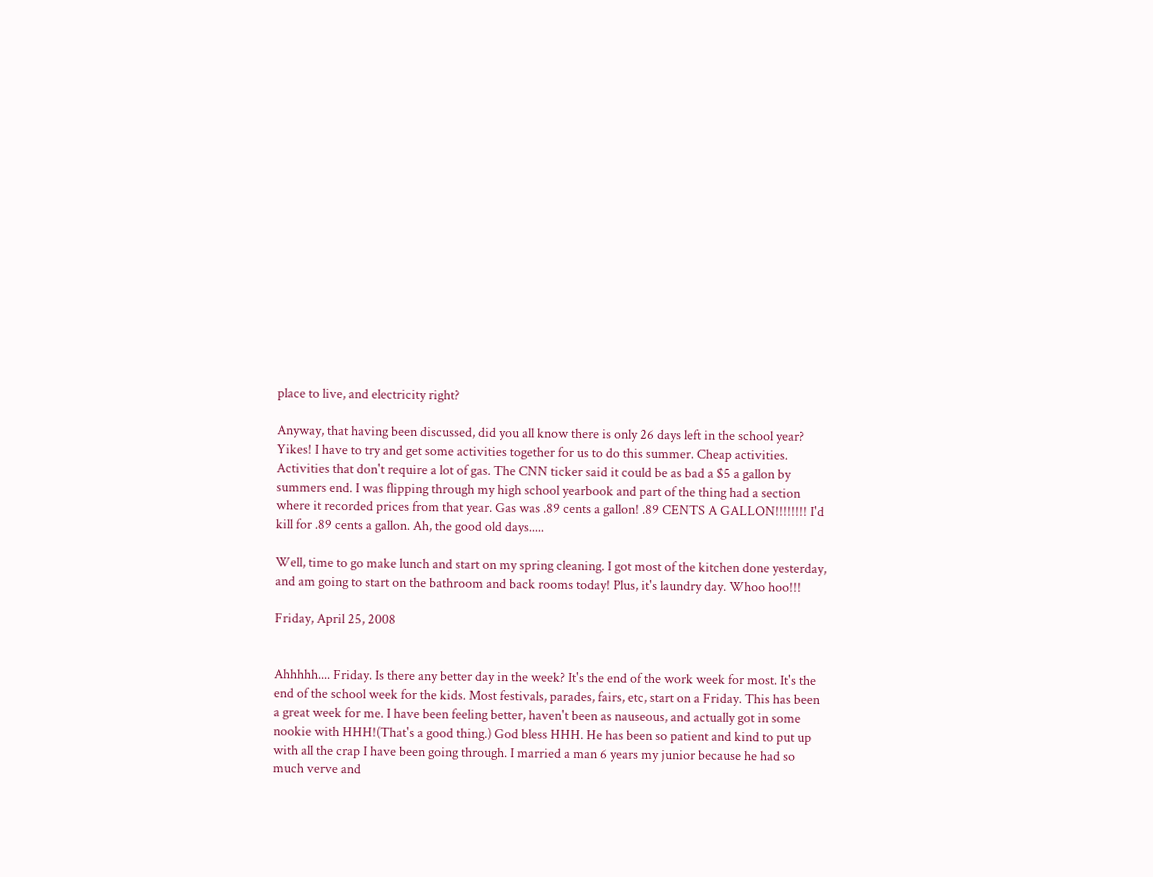place to live, and electricity right?

Anyway, that having been discussed, did you all know there is only 26 days left in the school year? Yikes! I have to try and get some activities together for us to do this summer. Cheap activities. Activities that don't require a lot of gas. The CNN ticker said it could be as bad a $5 a gallon by summers end. I was flipping through my high school yearbook and part of the thing had a section where it recorded prices from that year. Gas was .89 cents a gallon! .89 CENTS A GALLON!!!!!!!! I'd kill for .89 cents a gallon. Ah, the good old days.....

Well, time to go make lunch and start on my spring cleaning. I got most of the kitchen done yesterday, and am going to start on the bathroom and back rooms today! Plus, it's laundry day. Whoo hoo!!!

Friday, April 25, 2008


Ahhhhh.... Friday. Is there any better day in the week? It's the end of the work week for most. It's the end of the school week for the kids. Most festivals, parades, fairs, etc, start on a Friday. This has been a great week for me. I have been feeling better, haven't been as nauseous, and actually got in some nookie with HHH!(That's a good thing.) God bless HHH. He has been so patient and kind to put up with all the crap I have been going through. I married a man 6 years my junior because he had so much verve and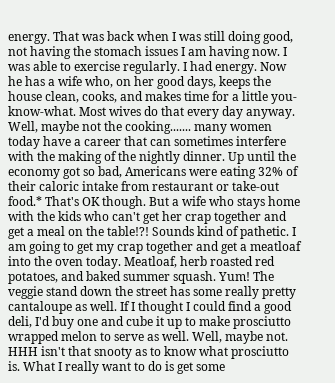energy. That was back when I was still doing good, not having the stomach issues I am having now. I was able to exercise regularly. I had energy. Now he has a wife who, on her good days, keeps the house clean, cooks, and makes time for a little you-know-what. Most wives do that every day anyway. Well, maybe not the cooking....... many women today have a career that can sometimes interfere with the making of the nightly dinner. Up until the economy got so bad, Americans were eating 32% of their caloric intake from restaurant or take-out food.* That's OK though. But a wife who stays home with the kids who can't get her crap together and get a meal on the table!?! Sounds kind of pathetic. I am going to get my crap together and get a meatloaf into the oven today. Meatloaf, herb roasted red potatoes, and baked summer squash. Yum! The veggie stand down the street has some really pretty cantaloupe as well. If I thought I could find a good deli, I'd buy one and cube it up to make prosciutto wrapped melon to serve as well. Well, maybe not. HHH isn't that snooty as to know what prosciutto is. What I really want to do is get some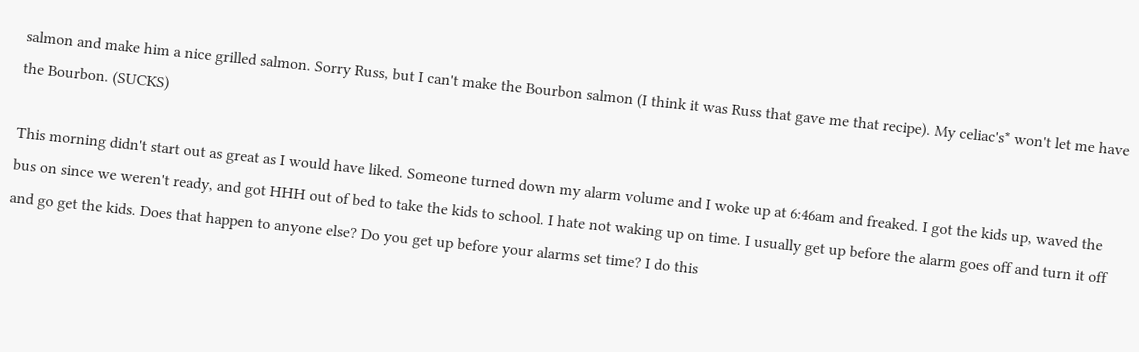salmon and make him a nice grilled salmon. Sorry Russ, but I can't make the Bourbon salmon (I think it was Russ that gave me that recipe). My celiac's* won't let me have the Bourbon. (SUCKS)

This morning didn't start out as great as I would have liked. Someone turned down my alarm volume and I woke up at 6:46am and freaked. I got the kids up, waved the bus on since we weren't ready, and got HHH out of bed to take the kids to school. I hate not waking up on time. I usually get up before the alarm goes off and turn it off and go get the kids. Does that happen to anyone else? Do you get up before your alarms set time? I do this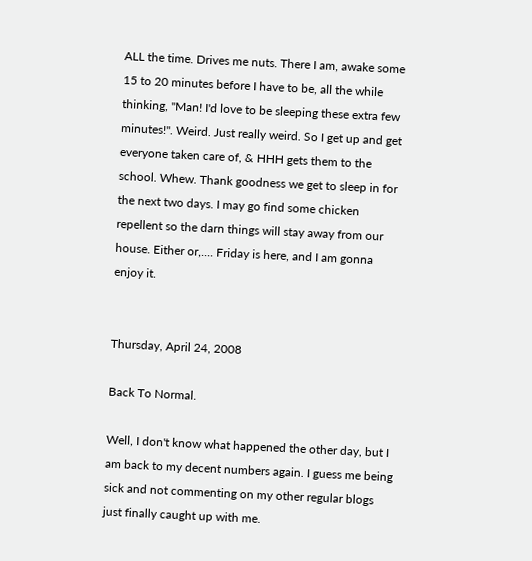ALL the time. Drives me nuts. There I am, awake some 15 to 20 minutes before I have to be, all the while thinking, "Man! I'd love to be sleeping these extra few minutes!". Weird. Just really weird. So I get up and get everyone taken care of, & HHH gets them to the school. Whew. Thank goodness we get to sleep in for the next two days. I may go find some chicken repellent so the darn things will stay away from our house. Either or,.... Friday is here, and I am gonna enjoy it.


Thursday, April 24, 2008

Back To Normal.

Well, I don't know what happened the other day, but I am back to my decent numbers again. I guess me being sick and not commenting on my other regular blogs just finally caught up with me.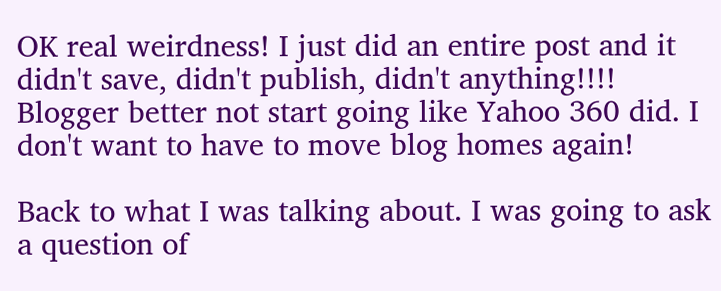OK real weirdness! I just did an entire post and it didn't save, didn't publish, didn't anything!!!! Blogger better not start going like Yahoo 360 did. I don't want to have to move blog homes again!

Back to what I was talking about. I was going to ask a question of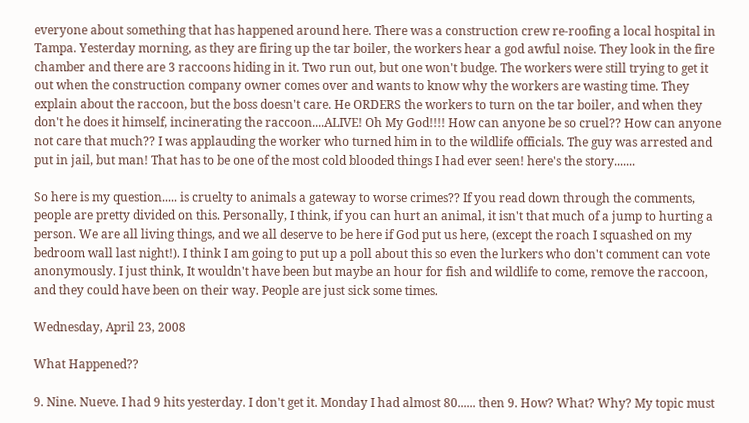everyone about something that has happened around here. There was a construction crew re-roofing a local hospital in Tampa. Yesterday morning, as they are firing up the tar boiler, the workers hear a god awful noise. They look in the fire chamber and there are 3 raccoons hiding in it. Two run out, but one won't budge. The workers were still trying to get it out when the construction company owner comes over and wants to know why the workers are wasting time. They explain about the raccoon, but the boss doesn't care. He ORDERS the workers to turn on the tar boiler, and when they don't he does it himself, incinerating the raccoon....ALIVE! Oh My God!!!! How can anyone be so cruel?? How can anyone not care that much?? I was applauding the worker who turned him in to the wildlife officials. The guy was arrested and put in jail, but man! That has to be one of the most cold blooded things I had ever seen! here's the story.......

So here is my question..... is cruelty to animals a gateway to worse crimes?? If you read down through the comments, people are pretty divided on this. Personally, I think, if you can hurt an animal, it isn't that much of a jump to hurting a person. We are all living things, and we all deserve to be here if God put us here, (except the roach I squashed on my bedroom wall last night!). I think I am going to put up a poll about this so even the lurkers who don't comment can vote anonymously. I just think, It wouldn't have been but maybe an hour for fish and wildlife to come, remove the raccoon, and they could have been on their way. People are just sick some times.

Wednesday, April 23, 2008

What Happened??

9. Nine. Nueve. I had 9 hits yesterday. I don't get it. Monday I had almost 80...... then 9. How? What? Why? My topic must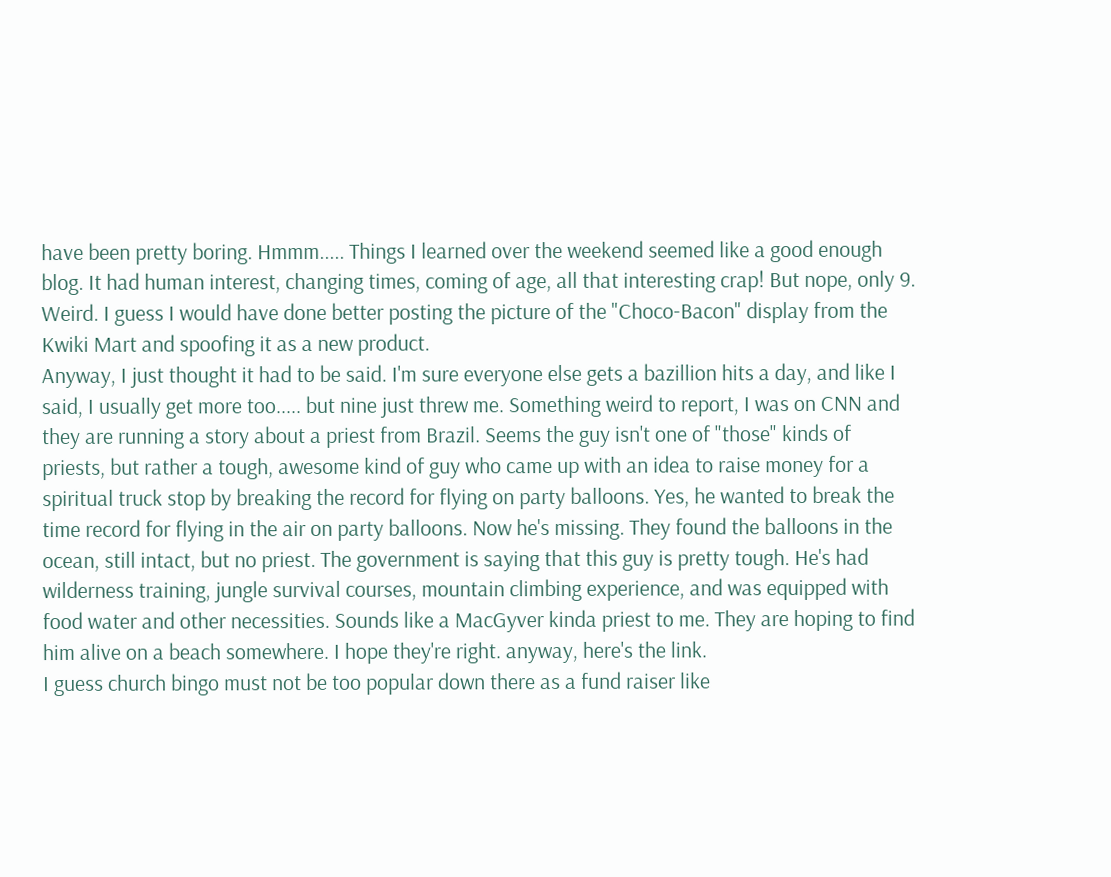have been pretty boring. Hmmm..... Things I learned over the weekend seemed like a good enough blog. It had human interest, changing times, coming of age, all that interesting crap! But nope, only 9. Weird. I guess I would have done better posting the picture of the "Choco-Bacon" display from the Kwiki Mart and spoofing it as a new product.
Anyway, I just thought it had to be said. I'm sure everyone else gets a bazillion hits a day, and like I said, I usually get more too..... but nine just threw me. Something weird to report, I was on CNN and they are running a story about a priest from Brazil. Seems the guy isn't one of "those" kinds of priests, but rather a tough, awesome kind of guy who came up with an idea to raise money for a spiritual truck stop by breaking the record for flying on party balloons. Yes, he wanted to break the time record for flying in the air on party balloons. Now he's missing. They found the balloons in the ocean, still intact, but no priest. The government is saying that this guy is pretty tough. He's had wilderness training, jungle survival courses, mountain climbing experience, and was equipped with food water and other necessities. Sounds like a MacGyver kinda priest to me. They are hoping to find him alive on a beach somewhere. I hope they're right. anyway, here's the link.
I guess church bingo must not be too popular down there as a fund raiser like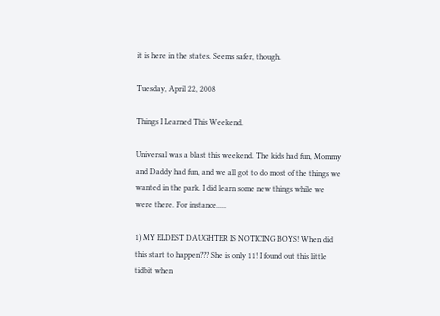it is here in the states. Seems safer, though.

Tuesday, April 22, 2008

Things I Learned This Weekend.

Universal was a blast this weekend. The kids had fun, Mommy and Daddy had fun, and we all got to do most of the things we wanted in the park. I did learn some new things while we were there. For instance.....

1) MY ELDEST DAUGHTER IS NOTICING BOYS! When did this start to happen??? She is only 11! I found out this little tidbit when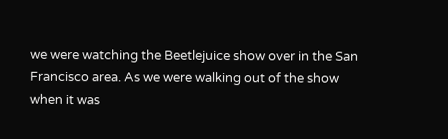we were watching the Beetlejuice show over in the San Francisco area. As we were walking out of the show when it was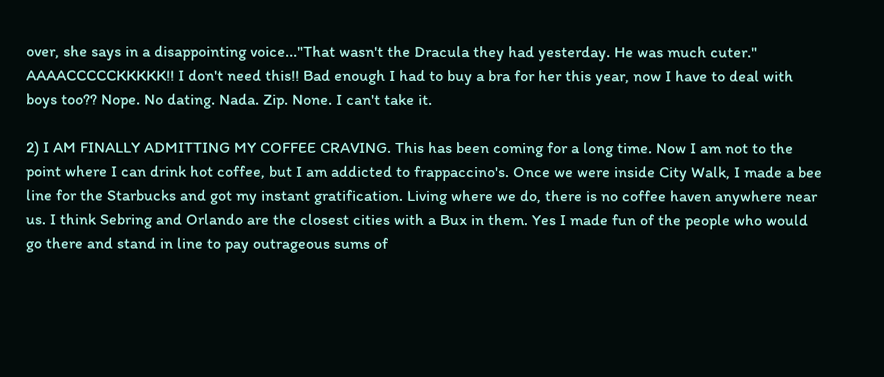over, she says in a disappointing voice..."That wasn't the Dracula they had yesterday. He was much cuter." AAAACCCCCKKKKK!! I don't need this!! Bad enough I had to buy a bra for her this year, now I have to deal with boys too?? Nope. No dating. Nada. Zip. None. I can't take it.

2) I AM FINALLY ADMITTING MY COFFEE CRAVING. This has been coming for a long time. Now I am not to the point where I can drink hot coffee, but I am addicted to frappaccino's. Once we were inside City Walk, I made a bee line for the Starbucks and got my instant gratification. Living where we do, there is no coffee haven anywhere near us. I think Sebring and Orlando are the closest cities with a Bux in them. Yes I made fun of the people who would go there and stand in line to pay outrageous sums of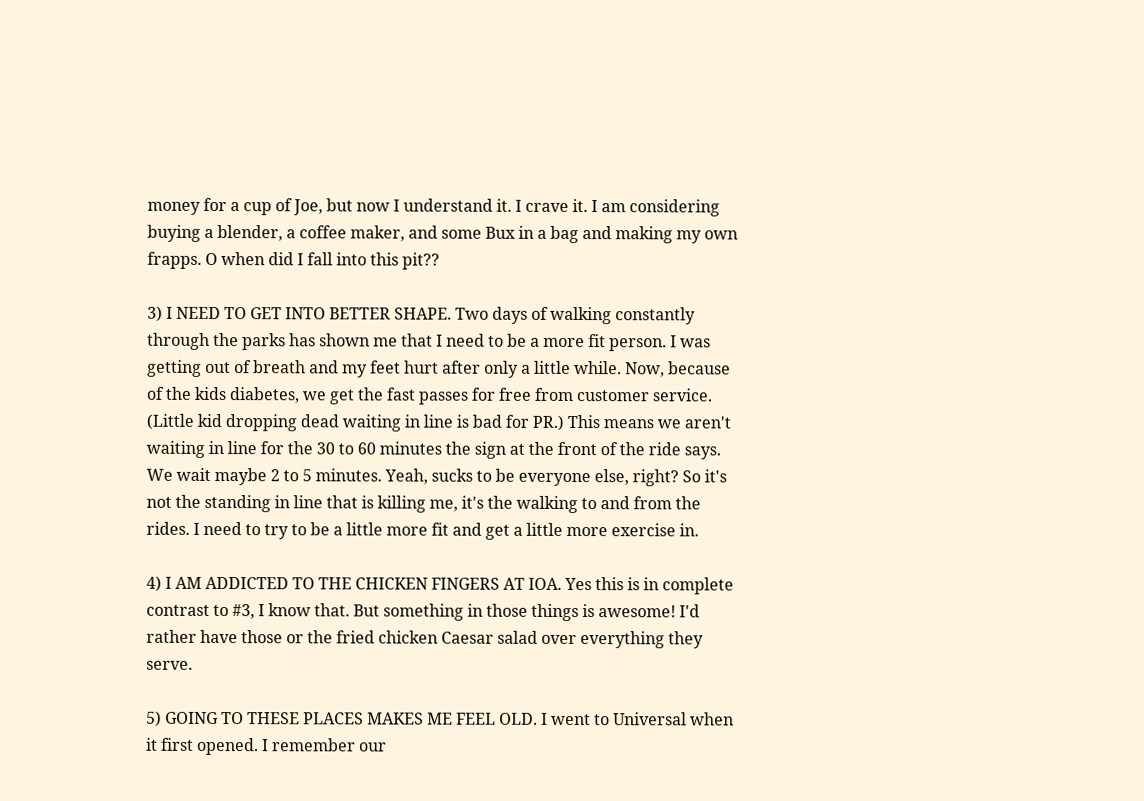money for a cup of Joe, but now I understand it. I crave it. I am considering buying a blender, a coffee maker, and some Bux in a bag and making my own frapps. O when did I fall into this pit??

3) I NEED TO GET INTO BETTER SHAPE. Two days of walking constantly through the parks has shown me that I need to be a more fit person. I was getting out of breath and my feet hurt after only a little while. Now, because of the kids diabetes, we get the fast passes for free from customer service. (Little kid dropping dead waiting in line is bad for PR.) This means we aren't waiting in line for the 30 to 60 minutes the sign at the front of the ride says. We wait maybe 2 to 5 minutes. Yeah, sucks to be everyone else, right? So it's not the standing in line that is killing me, it's the walking to and from the rides. I need to try to be a little more fit and get a little more exercise in.

4) I AM ADDICTED TO THE CHICKEN FINGERS AT IOA. Yes this is in complete contrast to #3, I know that. But something in those things is awesome! I'd rather have those or the fried chicken Caesar salad over everything they serve.

5) GOING TO THESE PLACES MAKES ME FEEL OLD. I went to Universal when it first opened. I remember our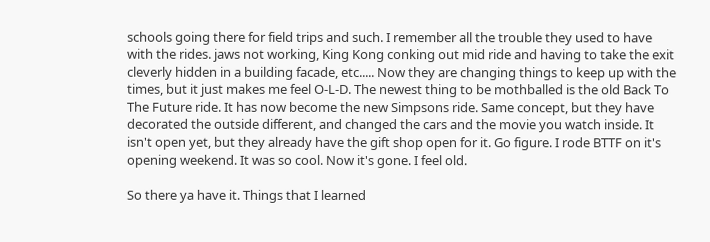schools going there for field trips and such. I remember all the trouble they used to have with the rides. jaws not working, King Kong conking out mid ride and having to take the exit cleverly hidden in a building facade, etc..... Now they are changing things to keep up with the times, but it just makes me feel O-L-D. The newest thing to be mothballed is the old Back To The Future ride. It has now become the new Simpsons ride. Same concept, but they have decorated the outside different, and changed the cars and the movie you watch inside. It isn't open yet, but they already have the gift shop open for it. Go figure. I rode BTTF on it's opening weekend. It was so cool. Now it's gone. I feel old.

So there ya have it. Things that I learned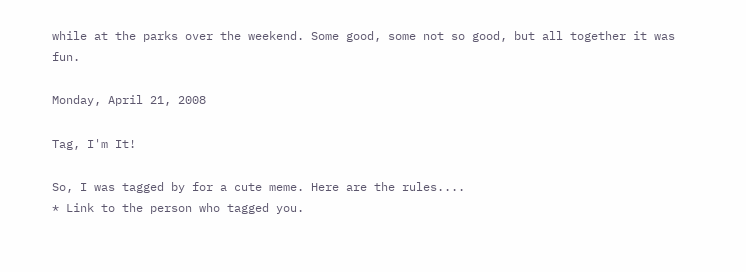while at the parks over the weekend. Some good, some not so good, but all together it was fun.

Monday, April 21, 2008

Tag, I'm It!

So, I was tagged by for a cute meme. Here are the rules....
* Link to the person who tagged you.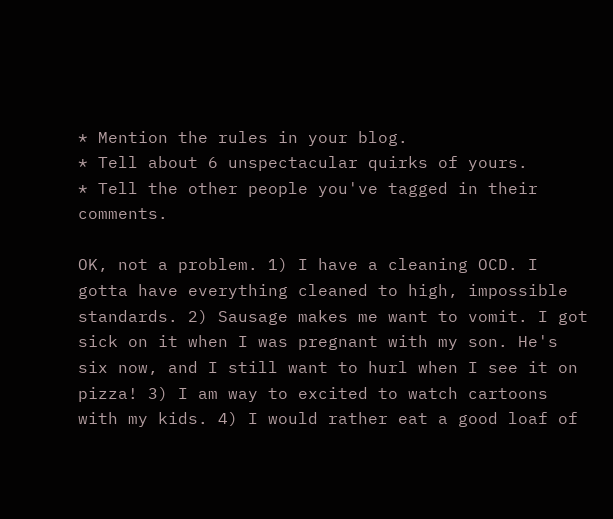* Mention the rules in your blog.
* Tell about 6 unspectacular quirks of yours.
* Tell the other people you've tagged in their comments.

OK, not a problem. 1) I have a cleaning OCD. I gotta have everything cleaned to high, impossible standards. 2) Sausage makes me want to vomit. I got sick on it when I was pregnant with my son. He's six now, and I still want to hurl when I see it on pizza! 3) I am way to excited to watch cartoons with my kids. 4) I would rather eat a good loaf of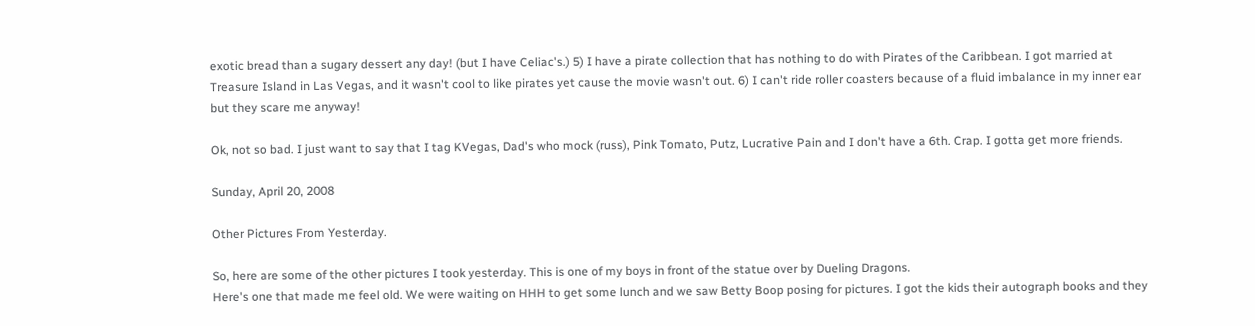exotic bread than a sugary dessert any day! (but I have Celiac's.) 5) I have a pirate collection that has nothing to do with Pirates of the Caribbean. I got married at Treasure Island in Las Vegas, and it wasn't cool to like pirates yet cause the movie wasn't out. 6) I can't ride roller coasters because of a fluid imbalance in my inner ear but they scare me anyway!

Ok, not so bad. I just want to say that I tag KVegas, Dad's who mock (russ), Pink Tomato, Putz, Lucrative Pain and I don't have a 6th. Crap. I gotta get more friends.

Sunday, April 20, 2008

Other Pictures From Yesterday.

So, here are some of the other pictures I took yesterday. This is one of my boys in front of the statue over by Dueling Dragons.
Here's one that made me feel old. We were waiting on HHH to get some lunch and we saw Betty Boop posing for pictures. I got the kids their autograph books and they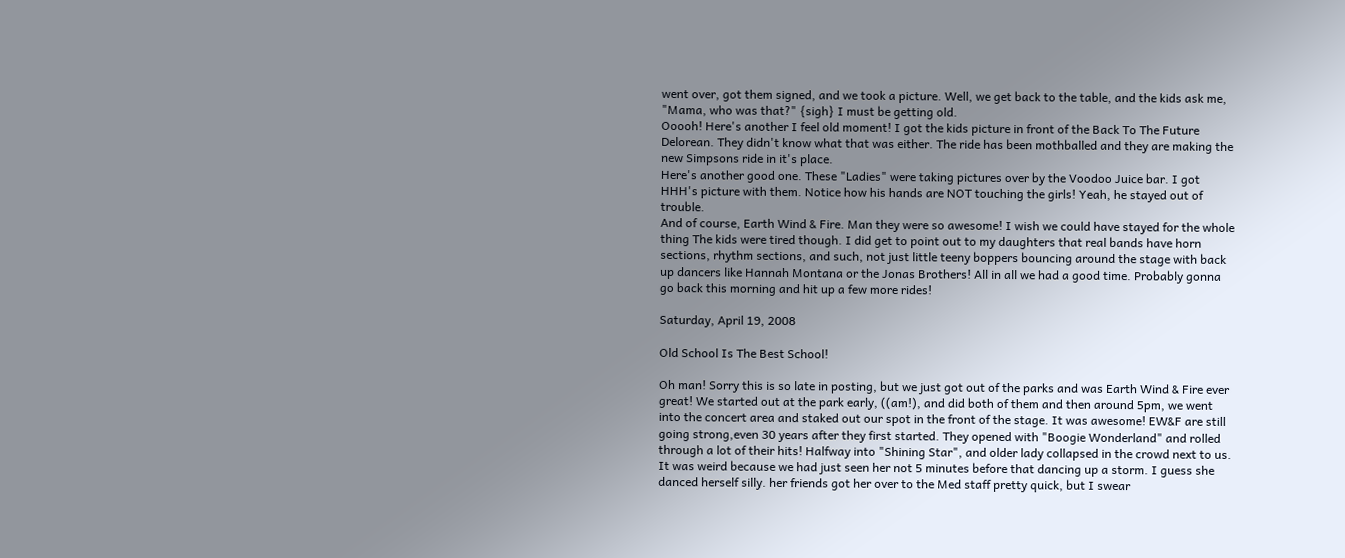went over, got them signed, and we took a picture. Well, we get back to the table, and the kids ask me, "Mama, who was that?" {sigh} I must be getting old.
Ooooh! Here's another I feel old moment! I got the kids picture in front of the Back To The Future Delorean. They didn't know what that was either. The ride has been mothballed and they are making the new Simpsons ride in it's place.
Here's another good one. These "Ladies" were taking pictures over by the Voodoo Juice bar. I got HHH's picture with them. Notice how his hands are NOT touching the girls! Yeah, he stayed out of trouble.
And of course, Earth Wind & Fire. Man they were so awesome! I wish we could have stayed for the whole thing The kids were tired though. I did get to point out to my daughters that real bands have horn sections, rhythm sections, and such, not just little teeny boppers bouncing around the stage with back up dancers like Hannah Montana or the Jonas Brothers! All in all we had a good time. Probably gonna go back this morning and hit up a few more rides!

Saturday, April 19, 2008

Old School Is The Best School!

Oh man! Sorry this is so late in posting, but we just got out of the parks and was Earth Wind & Fire ever great! We started out at the park early, ((am!), and did both of them and then around 5pm, we went into the concert area and staked out our spot in the front of the stage. It was awesome! EW&F are still going strong,even 30 years after they first started. They opened with "Boogie Wonderland" and rolled through a lot of their hits! Halfway into "Shining Star", and older lady collapsed in the crowd next to us. It was weird because we had just seen her not 5 minutes before that dancing up a storm. I guess she danced herself silly. her friends got her over to the Med staff pretty quick, but I swear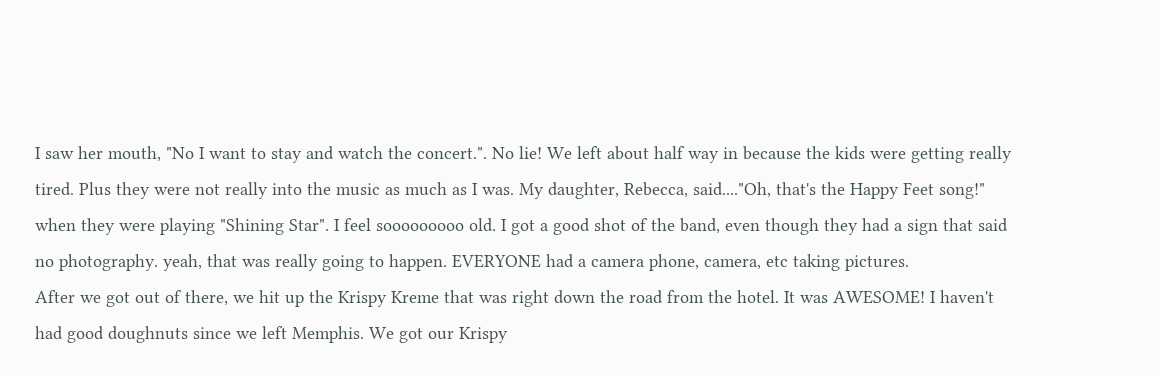I saw her mouth, "No I want to stay and watch the concert.". No lie! We left about half way in because the kids were getting really tired. Plus they were not really into the music as much as I was. My daughter, Rebecca, said...."Oh, that's the Happy Feet song!" when they were playing "Shining Star". I feel sooooooooo old. I got a good shot of the band, even though they had a sign that said no photography. yeah, that was really going to happen. EVERYONE had a camera phone, camera, etc taking pictures.
After we got out of there, we hit up the Krispy Kreme that was right down the road from the hotel. It was AWESOME! I haven't had good doughnuts since we left Memphis. We got our Krispy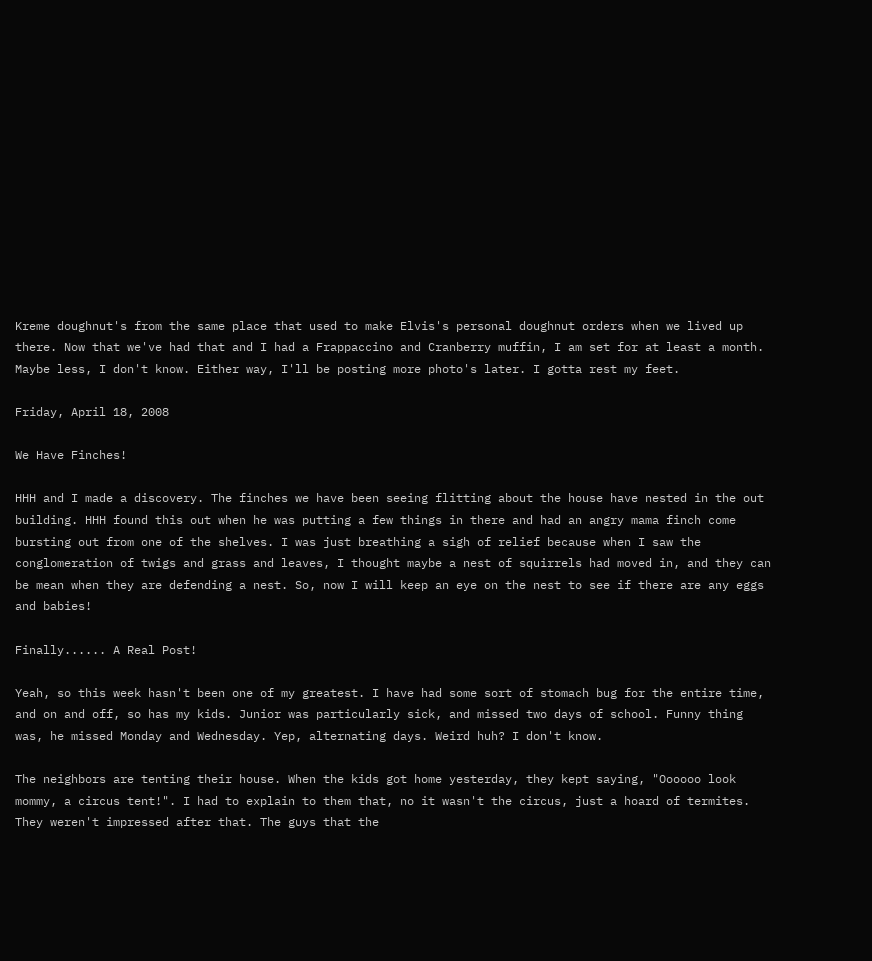Kreme doughnut's from the same place that used to make Elvis's personal doughnut orders when we lived up there. Now that we've had that and I had a Frappaccino and Cranberry muffin, I am set for at least a month. Maybe less, I don't know. Either way, I'll be posting more photo's later. I gotta rest my feet.

Friday, April 18, 2008

We Have Finches!

HHH and I made a discovery. The finches we have been seeing flitting about the house have nested in the out building. HHH found this out when he was putting a few things in there and had an angry mama finch come bursting out from one of the shelves. I was just breathing a sigh of relief because when I saw the conglomeration of twigs and grass and leaves, I thought maybe a nest of squirrels had moved in, and they can be mean when they are defending a nest. So, now I will keep an eye on the nest to see if there are any eggs and babies!

Finally...... A Real Post!

Yeah, so this week hasn't been one of my greatest. I have had some sort of stomach bug for the entire time, and on and off, so has my kids. Junior was particularly sick, and missed two days of school. Funny thing was, he missed Monday and Wednesday. Yep, alternating days. Weird huh? I don't know.

The neighbors are tenting their house. When the kids got home yesterday, they kept saying, "Oooooo look mommy, a circus tent!". I had to explain to them that, no it wasn't the circus, just a hoard of termites. They weren't impressed after that. The guys that the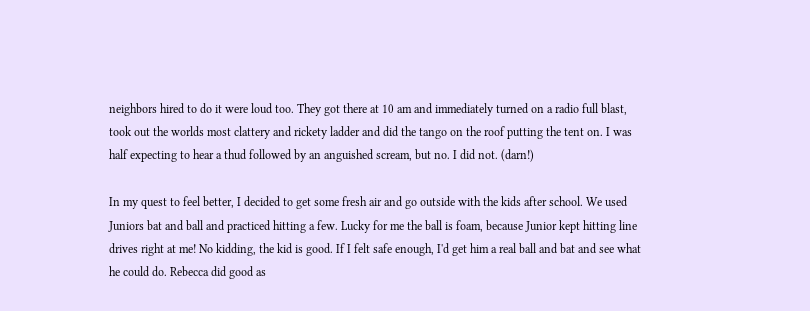neighbors hired to do it were loud too. They got there at 10 am and immediately turned on a radio full blast, took out the worlds most clattery and rickety ladder and did the tango on the roof putting the tent on. I was half expecting to hear a thud followed by an anguished scream, but no. I did not. (darn!)

In my quest to feel better, I decided to get some fresh air and go outside with the kids after school. We used Juniors bat and ball and practiced hitting a few. Lucky for me the ball is foam, because Junior kept hitting line drives right at me! No kidding, the kid is good. If I felt safe enough, I'd get him a real ball and bat and see what he could do. Rebecca did good as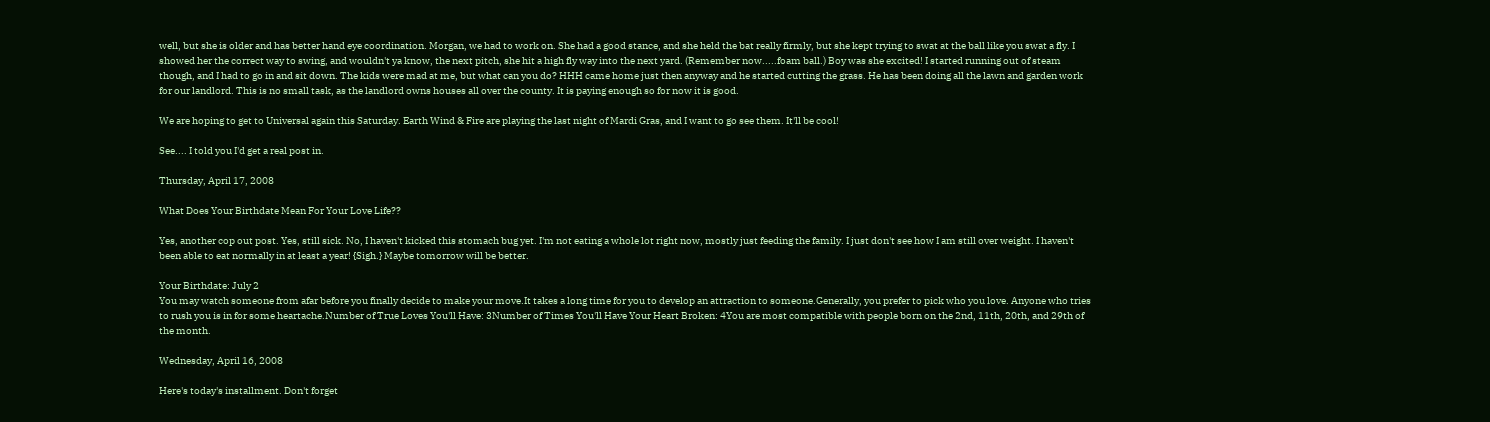well, but she is older and has better hand eye coordination. Morgan, we had to work on. She had a good stance, and she held the bat really firmly, but she kept trying to swat at the ball like you swat a fly. I showed her the correct way to swing, and wouldn't ya know, the next pitch, she hit a high fly way into the next yard. (Remember now.....foam ball.) Boy was she excited! I started running out of steam though, and I had to go in and sit down. The kids were mad at me, but what can you do? HHH came home just then anyway and he started cutting the grass. He has been doing all the lawn and garden work for our landlord. This is no small task, as the landlord owns houses all over the county. It is paying enough so for now it is good.

We are hoping to get to Universal again this Saturday. Earth Wind & Fire are playing the last night of Mardi Gras, and I want to go see them. It'll be cool!

See.... I told you I'd get a real post in.

Thursday, April 17, 2008

What Does Your Birthdate Mean For Your Love Life??

Yes, another cop out post. Yes, still sick. No, I haven't kicked this stomach bug yet. I'm not eating a whole lot right now, mostly just feeding the family. I just don't see how I am still over weight. I haven't been able to eat normally in at least a year! {Sigh.} Maybe tomorrow will be better.

Your Birthdate: July 2
You may watch someone from afar before you finally decide to make your move.It takes a long time for you to develop an attraction to someone.Generally, you prefer to pick who you love. Anyone who tries to rush you is in for some heartache.Number of True Loves You'll Have: 3Number of Times You'll Have Your Heart Broken: 4You are most compatible with people born on the 2nd, 11th, 20th, and 29th of the month.

Wednesday, April 16, 2008

Here's today's installment. Don't forget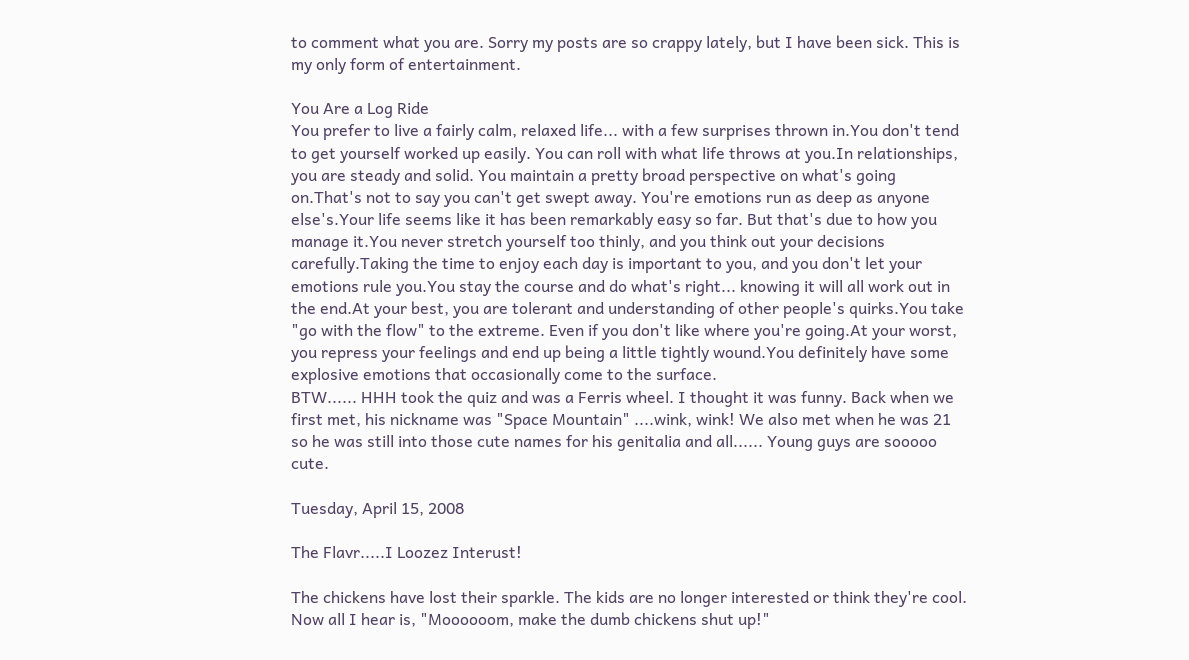to comment what you are. Sorry my posts are so crappy lately, but I have been sick. This is my only form of entertainment.

You Are a Log Ride
You prefer to live a fairly calm, relaxed life... with a few surprises thrown in.You don't tend to get yourself worked up easily. You can roll with what life throws at you.In relationships, you are steady and solid. You maintain a pretty broad perspective on what's going on.That's not to say you can't get swept away. You're emotions run as deep as anyone else's.Your life seems like it has been remarkably easy so far. But that's due to how you manage it.You never stretch yourself too thinly, and you think out your decisions carefully.Taking the time to enjoy each day is important to you, and you don't let your emotions rule you.You stay the course and do what's right... knowing it will all work out in the end.At your best, you are tolerant and understanding of other people's quirks.You take "go with the flow" to the extreme. Even if you don't like where you're going.At your worst, you repress your feelings and end up being a little tightly wound.You definitely have some explosive emotions that occasionally come to the surface.
BTW...... HHH took the quiz and was a Ferris wheel. I thought it was funny. Back when we first met, his nickname was "Space Mountain" ....wink, wink! We also met when he was 21 so he was still into those cute names for his genitalia and all...... Young guys are sooooo cute.

Tuesday, April 15, 2008

The Flavr.....I Loozez Interust!

The chickens have lost their sparkle. The kids are no longer interested or think they're cool. Now all I hear is, "Moooooom, make the dumb chickens shut up!"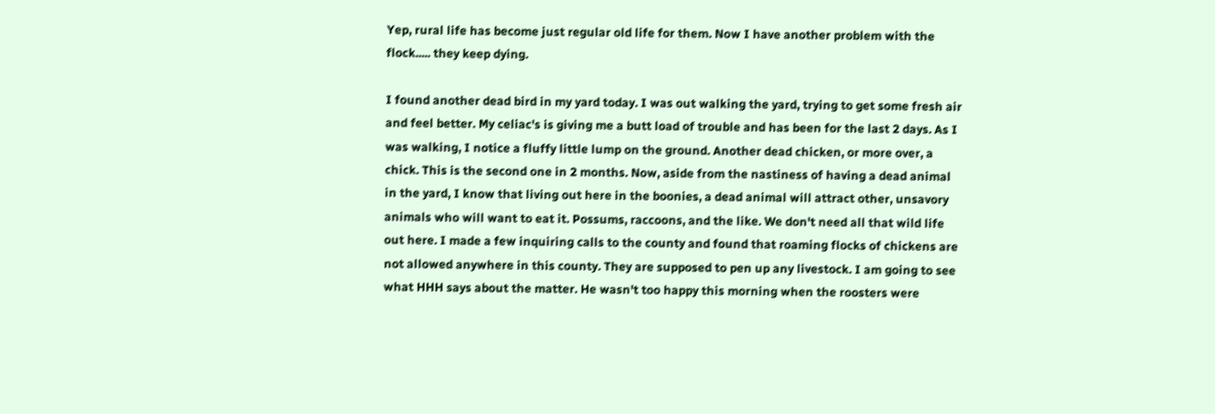Yep, rural life has become just regular old life for them. Now I have another problem with the flock..... they keep dying.

I found another dead bird in my yard today. I was out walking the yard, trying to get some fresh air and feel better. My celiac's is giving me a butt load of trouble and has been for the last 2 days. As I was walking, I notice a fluffy little lump on the ground. Another dead chicken, or more over, a chick. This is the second one in 2 months. Now, aside from the nastiness of having a dead animal in the yard, I know that living out here in the boonies, a dead animal will attract other, unsavory animals who will want to eat it. Possums, raccoons, and the like. We don't need all that wild life out here. I made a few inquiring calls to the county and found that roaming flocks of chickens are not allowed anywhere in this county. They are supposed to pen up any livestock. I am going to see what HHH says about the matter. He wasn't too happy this morning when the roosters were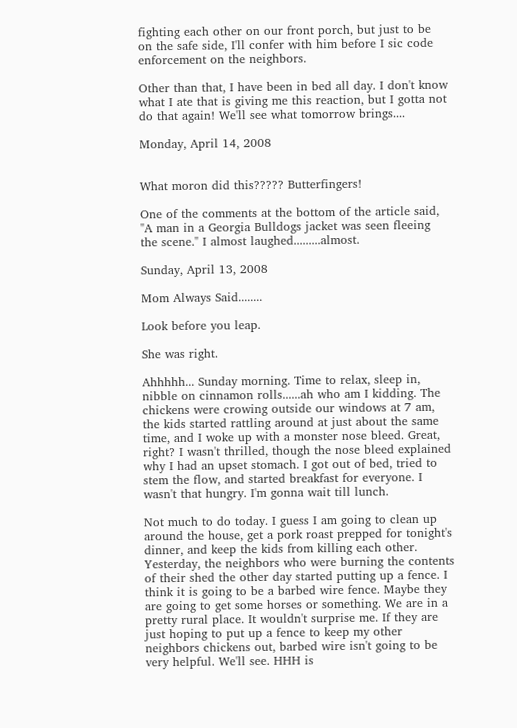fighting each other on our front porch, but just to be on the safe side, I'll confer with him before I sic code enforcement on the neighbors.

Other than that, I have been in bed all day. I don't know what I ate that is giving me this reaction, but I gotta not do that again! We'll see what tomorrow brings....

Monday, April 14, 2008


What moron did this????? Butterfingers!

One of the comments at the bottom of the article said, "A man in a Georgia Bulldogs jacket was seen fleeing the scene." I almost laughed.........almost.

Sunday, April 13, 2008

Mom Always Said........

Look before you leap.

She was right.

Ahhhhh... Sunday morning. Time to relax, sleep in, nibble on cinnamon rolls......ah who am I kidding. The chickens were crowing outside our windows at 7 am, the kids started rattling around at just about the same time, and I woke up with a monster nose bleed. Great, right? I wasn't thrilled, though the nose bleed explained why I had an upset stomach. I got out of bed, tried to stem the flow, and started breakfast for everyone. I wasn't that hungry. I'm gonna wait till lunch.

Not much to do today. I guess I am going to clean up around the house, get a pork roast prepped for tonight's dinner, and keep the kids from killing each other. Yesterday, the neighbors who were burning the contents of their shed the other day started putting up a fence. I think it is going to be a barbed wire fence. Maybe they are going to get some horses or something. We are in a pretty rural place. It wouldn't surprise me. If they are just hoping to put up a fence to keep my other neighbors chickens out, barbed wire isn't going to be very helpful. We'll see. HHH is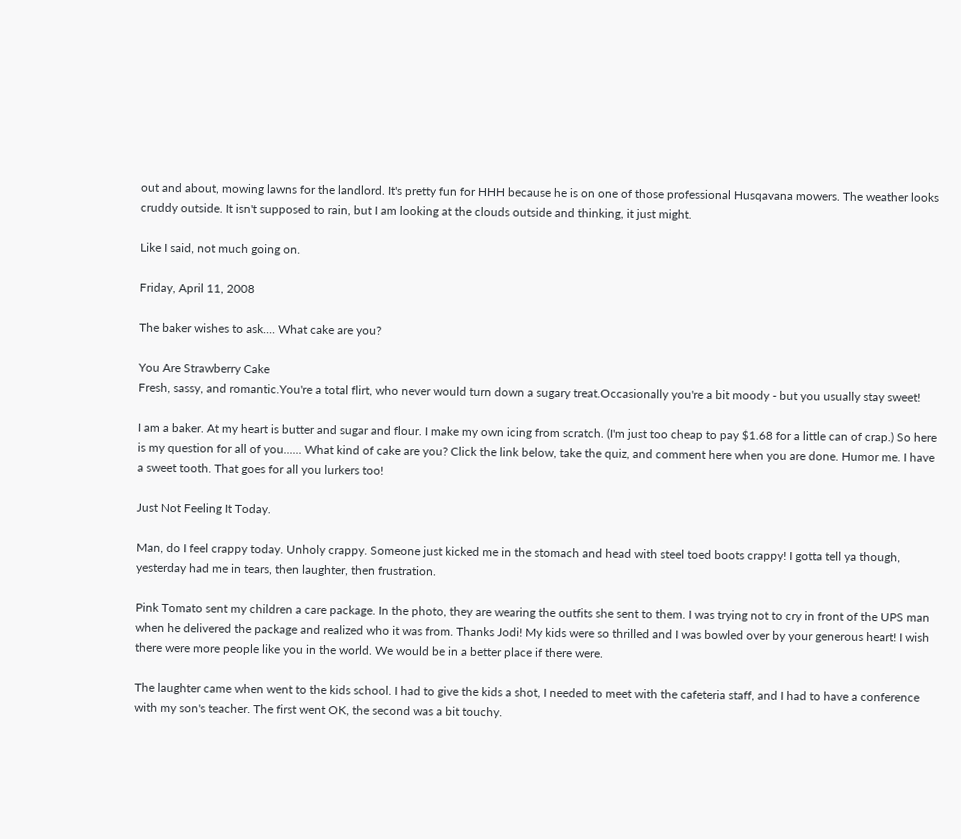out and about, mowing lawns for the landlord. It's pretty fun for HHH because he is on one of those professional Husqavana mowers. The weather looks cruddy outside. It isn't supposed to rain, but I am looking at the clouds outside and thinking, it just might.

Like I said, not much going on.

Friday, April 11, 2008

The baker wishes to ask.... What cake are you?

You Are Strawberry Cake
Fresh, sassy, and romantic.You're a total flirt, who never would turn down a sugary treat.Occasionally you're a bit moody - but you usually stay sweet!

I am a baker. At my heart is butter and sugar and flour. I make my own icing from scratch. (I'm just too cheap to pay $1.68 for a little can of crap.) So here is my question for all of you...... What kind of cake are you? Click the link below, take the quiz, and comment here when you are done. Humor me. I have a sweet tooth. That goes for all you lurkers too!

Just Not Feeling It Today.

Man, do I feel crappy today. Unholy crappy. Someone just kicked me in the stomach and head with steel toed boots crappy! I gotta tell ya though, yesterday had me in tears, then laughter, then frustration.

Pink Tomato sent my children a care package. In the photo, they are wearing the outfits she sent to them. I was trying not to cry in front of the UPS man when he delivered the package and realized who it was from. Thanks Jodi! My kids were so thrilled and I was bowled over by your generous heart! I wish there were more people like you in the world. We would be in a better place if there were.

The laughter came when went to the kids school. I had to give the kids a shot, I needed to meet with the cafeteria staff, and I had to have a conference with my son's teacher. The first went OK, the second was a bit touchy.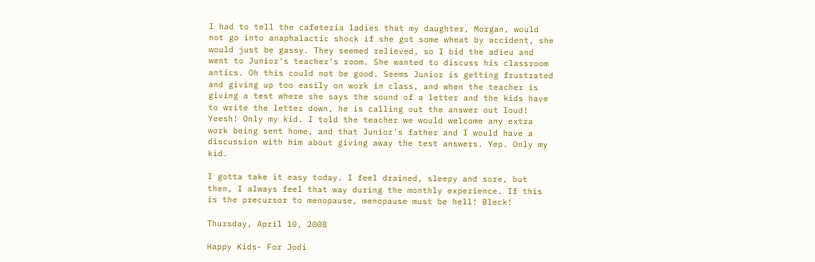I had to tell the cafeteria ladies that my daughter, Morgan, would not go into anaphalactic shock if she got some wheat by accident, she would just be gassy. They seemed relieved, so I bid the adieu and went to Junior's teacher's room. She wanted to discuss his classroom antics. Oh this could not be good. Seems Junior is getting frustrated and giving up too easily on work in class, and when the teacher is giving a test where she says the sound of a letter and the kids have to write the letter down, he is calling out the answer out loud! Yeesh! Only my kid. I told the teacher we would welcome any extra work being sent home, and that Junior's father and I would have a discussion with him about giving away the test answers. Yep. Only my kid.

I gotta take it easy today. I feel drained, sleepy and sore, but then, I always feel that way during the monthly experience. If this is the precursor to menopause, menopause must be hell! Bleck!

Thursday, April 10, 2008

Happy Kids- For Jodi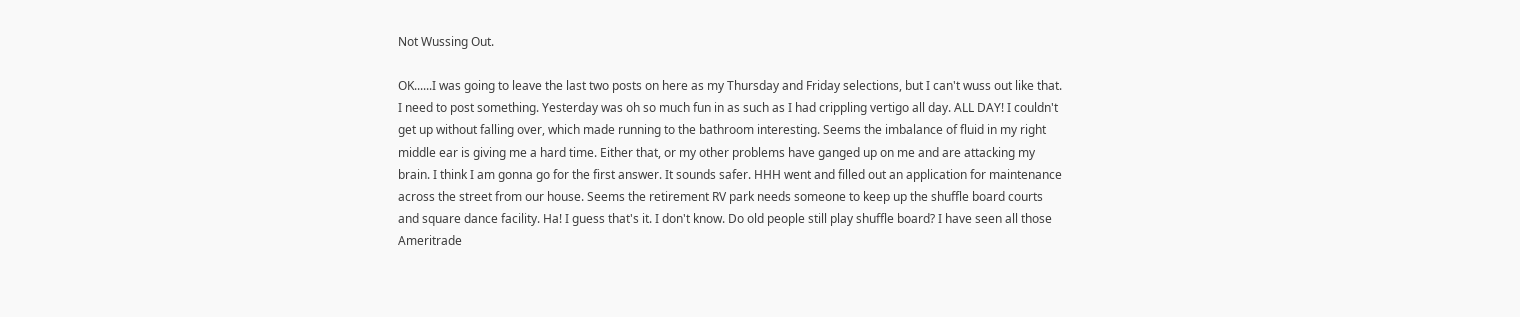Not Wussing Out.

OK......I was going to leave the last two posts on here as my Thursday and Friday selections, but I can't wuss out like that. I need to post something. Yesterday was oh so much fun in as such as I had crippling vertigo all day. ALL DAY! I couldn't get up without falling over, which made running to the bathroom interesting. Seems the imbalance of fluid in my right middle ear is giving me a hard time. Either that, or my other problems have ganged up on me and are attacking my brain. I think I am gonna go for the first answer. It sounds safer. HHH went and filled out an application for maintenance across the street from our house. Seems the retirement RV park needs someone to keep up the shuffle board courts and square dance facility. Ha! I guess that's it. I don't know. Do old people still play shuffle board? I have seen all those Ameritrade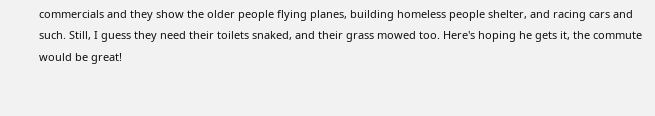commercials and they show the older people flying planes, building homeless people shelter, and racing cars and such. Still, I guess they need their toilets snaked, and their grass mowed too. Here's hoping he gets it, the commute would be great!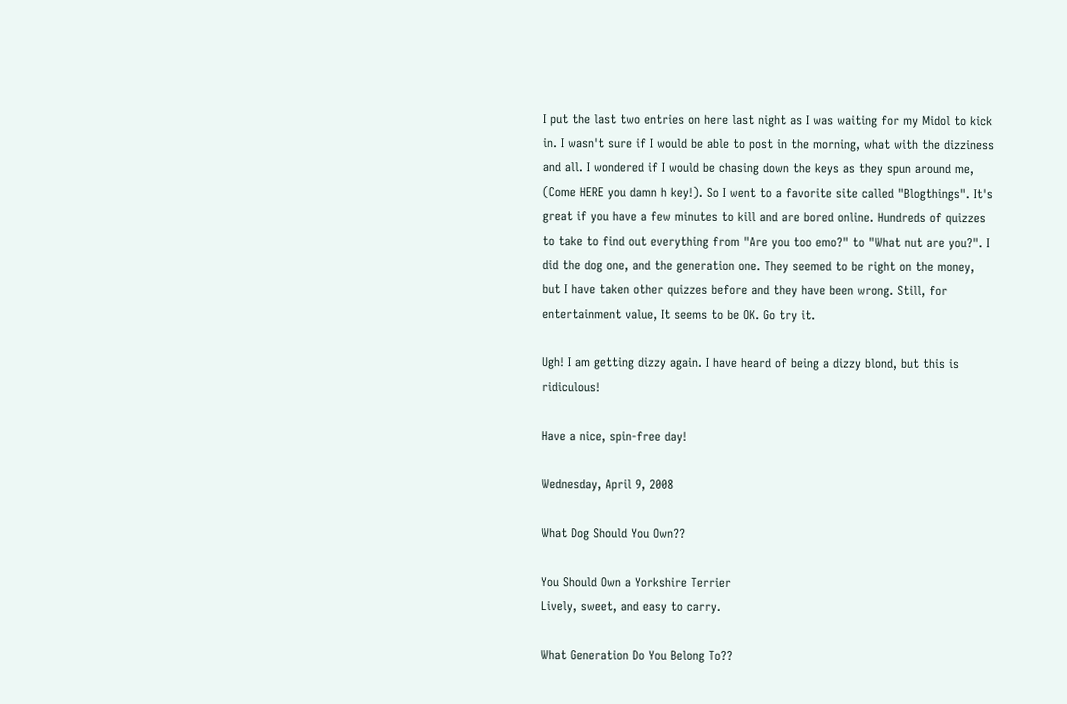I put the last two entries on here last night as I was waiting for my Midol to kick in. I wasn't sure if I would be able to post in the morning, what with the dizziness and all. I wondered if I would be chasing down the keys as they spun around me, (Come HERE you damn h key!). So I went to a favorite site called "Blogthings". It's great if you have a few minutes to kill and are bored online. Hundreds of quizzes to take to find out everything from "Are you too emo?" to "What nut are you?". I did the dog one, and the generation one. They seemed to be right on the money, but I have taken other quizzes before and they have been wrong. Still, for entertainment value, It seems to be OK. Go try it.

Ugh! I am getting dizzy again. I have heard of being a dizzy blond, but this is ridiculous!

Have a nice, spin-free day!

Wednesday, April 9, 2008

What Dog Should You Own??

You Should Own a Yorkshire Terrier
Lively, sweet, and easy to carry.

What Generation Do You Belong To??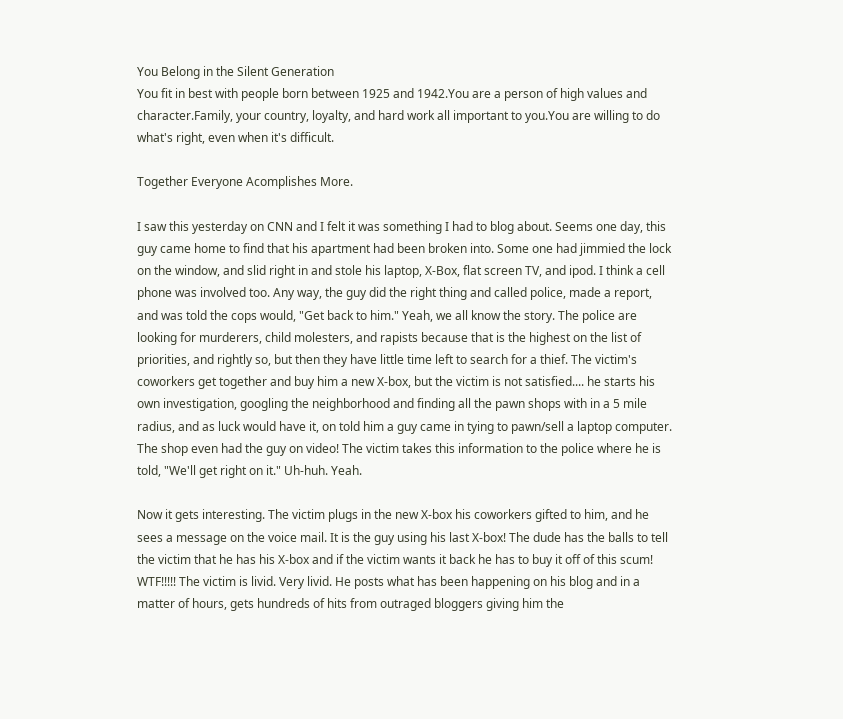You Belong in the Silent Generation
You fit in best with people born between 1925 and 1942.You are a person of high values and character.Family, your country, loyalty, and hard work all important to you.You are willing to do what's right, even when it's difficult.

Together Everyone Acomplishes More.

I saw this yesterday on CNN and I felt it was something I had to blog about. Seems one day, this guy came home to find that his apartment had been broken into. Some one had jimmied the lock on the window, and slid right in and stole his laptop, X-Box, flat screen TV, and ipod. I think a cell phone was involved too. Any way, the guy did the right thing and called police, made a report, and was told the cops would, "Get back to him." Yeah, we all know the story. The police are looking for murderers, child molesters, and rapists because that is the highest on the list of priorities, and rightly so, but then they have little time left to search for a thief. The victim's coworkers get together and buy him a new X-box, but the victim is not satisfied.... he starts his own investigation, googling the neighborhood and finding all the pawn shops with in a 5 mile radius, and as luck would have it, on told him a guy came in tying to pawn/sell a laptop computer. The shop even had the guy on video! The victim takes this information to the police where he is told, "We'll get right on it." Uh-huh. Yeah.

Now it gets interesting. The victim plugs in the new X-box his coworkers gifted to him, and he sees a message on the voice mail. It is the guy using his last X-box! The dude has the balls to tell the victim that he has his X-box and if the victim wants it back he has to buy it off of this scum! WTF!!!!! The victim is livid. Very livid. He posts what has been happening on his blog and in a matter of hours, gets hundreds of hits from outraged bloggers giving him the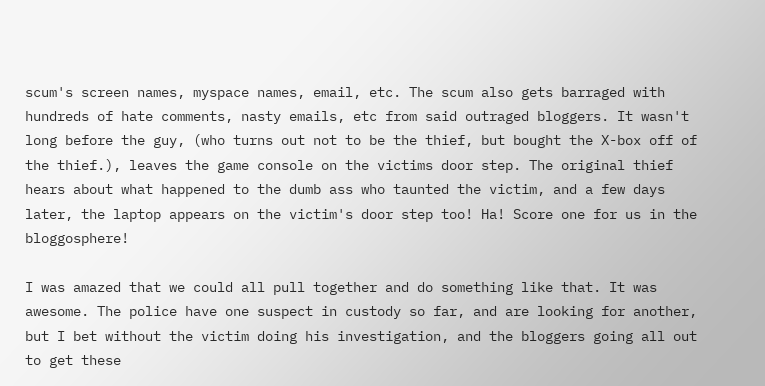scum's screen names, myspace names, email, etc. The scum also gets barraged with hundreds of hate comments, nasty emails, etc from said outraged bloggers. It wasn't long before the guy, (who turns out not to be the thief, but bought the X-box off of the thief.), leaves the game console on the victims door step. The original thief hears about what happened to the dumb ass who taunted the victim, and a few days later, the laptop appears on the victim's door step too! Ha! Score one for us in the bloggosphere!

I was amazed that we could all pull together and do something like that. It was awesome. The police have one suspect in custody so far, and are looking for another, but I bet without the victim doing his investigation, and the bloggers going all out to get these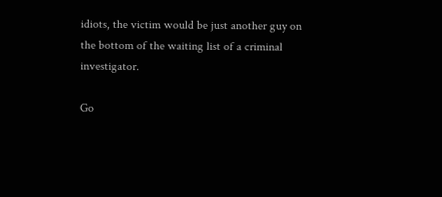idiots, the victim would be just another guy on the bottom of the waiting list of a criminal investigator.

Go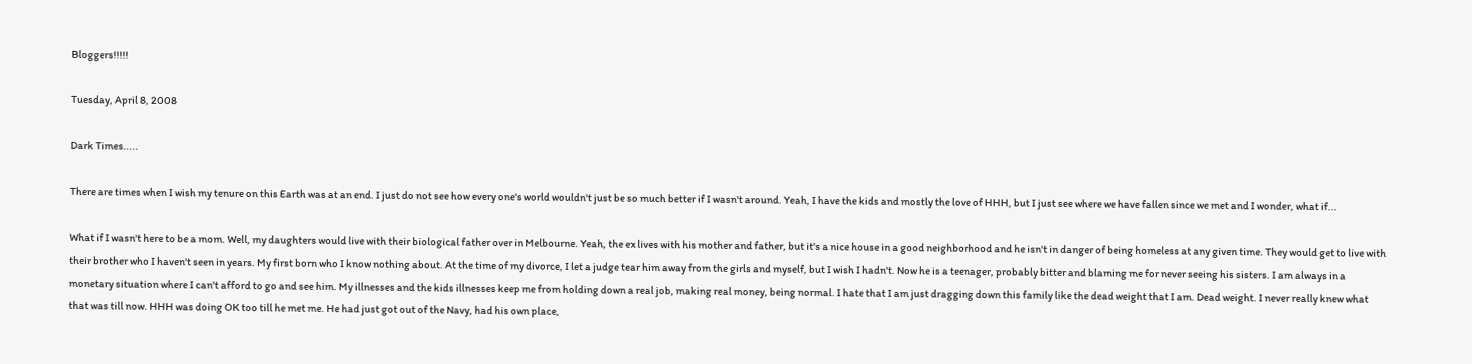Bloggers!!!!!

Tuesday, April 8, 2008

Dark Times.....

There are times when I wish my tenure on this Earth was at an end. I just do not see how every one's world wouldn't just be so much better if I wasn't around. Yeah, I have the kids and mostly the love of HHH, but I just see where we have fallen since we met and I wonder, what if...

What if I wasn't here to be a mom. Well, my daughters would live with their biological father over in Melbourne. Yeah, the ex lives with his mother and father, but it's a nice house in a good neighborhood and he isn't in danger of being homeless at any given time. They would get to live with their brother who I haven't seen in years. My first born who I know nothing about. At the time of my divorce, I let a judge tear him away from the girls and myself, but I wish I hadn't. Now he is a teenager, probably bitter and blaming me for never seeing his sisters. I am always in a monetary situation where I can't afford to go and see him. My illnesses and the kids illnesses keep me from holding down a real job, making real money, being normal. I hate that I am just dragging down this family like the dead weight that I am. Dead weight. I never really knew what that was till now. HHH was doing OK too till he met me. He had just got out of the Navy, had his own place,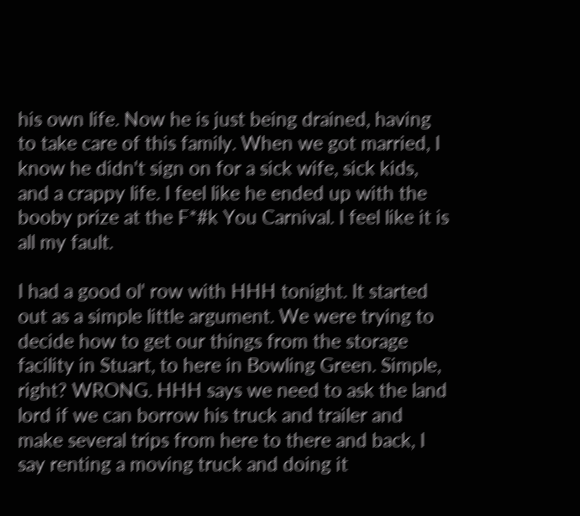his own life. Now he is just being drained, having to take care of this family. When we got married, I know he didn't sign on for a sick wife, sick kids, and a crappy life. I feel like he ended up with the booby prize at the F*#k You Carnival. I feel like it is all my fault.

I had a good ol' row with HHH tonight. It started out as a simple little argument. We were trying to decide how to get our things from the storage facility in Stuart, to here in Bowling Green. Simple, right? WRONG. HHH says we need to ask the land lord if we can borrow his truck and trailer and make several trips from here to there and back, I say renting a moving truck and doing it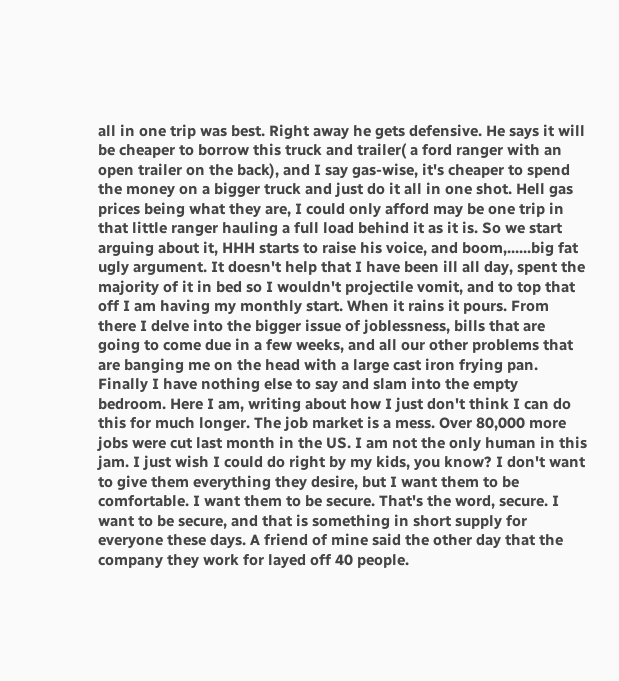all in one trip was best. Right away he gets defensive. He says it will be cheaper to borrow this truck and trailer( a ford ranger with an open trailer on the back), and I say gas-wise, it's cheaper to spend the money on a bigger truck and just do it all in one shot. Hell gas prices being what they are, I could only afford may be one trip in that little ranger hauling a full load behind it as it is. So we start arguing about it, HHH starts to raise his voice, and boom,......big fat ugly argument. It doesn't help that I have been ill all day, spent the majority of it in bed so I wouldn't projectile vomit, and to top that off I am having my monthly start. When it rains it pours. From there I delve into the bigger issue of joblessness, bills that are going to come due in a few weeks, and all our other problems that are banging me on the head with a large cast iron frying pan. Finally I have nothing else to say and slam into the empty bedroom. Here I am, writing about how I just don't think I can do this for much longer. The job market is a mess. Over 80,000 more jobs were cut last month in the US. I am not the only human in this jam. I just wish I could do right by my kids, you know? I don't want to give them everything they desire, but I want them to be comfortable. I want them to be secure. That's the word, secure. I want to be secure, and that is something in short supply for everyone these days. A friend of mine said the other day that the company they work for layed off 40 people.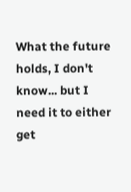What the future holds, I don't know... but I need it to either get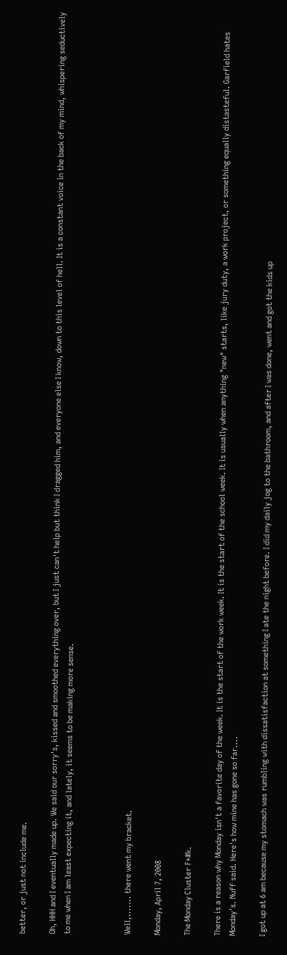better, or just not include me.

Oh, HHH and I eventually made up. We said our sorry's, kissed and smoothed everything over, but I just can't help but think I dragged him, and everyone else I know, down to this level of hell. It is a constant voice in the back of my mind, whispering seductively to me when I am least expecting it, and lately, it seems to be making more sense.



Well,....... there went my bracket.

Monday, April 7, 2008

The Monday Cluster F*#k.

There is a reason why Monday isn't a favorite day of the week. It is the start of the work week. It is the start of the school week. It is usually when anything "new" starts, like jury duty, a work project, or something equally distasteful. Garfield hates Monday's. Nuff said. Here's how mine has gone so far....

I got up at 6 am because my stomach was rumbling with dissatisfaction at something I ate the night before. I did my daily jog to the bathroom, and after I was done, went and got the kids up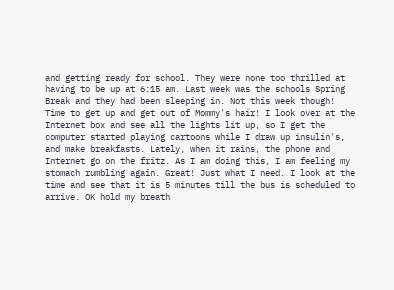and getting ready for school. They were none too thrilled at having to be up at 6:15 am. Last week was the schools Spring Break and they had been sleeping in. Not this week though! Time to get up and get out of Mommy's hair! I look over at the Internet box and see all the lights lit up, so I get the computer started playing cartoons while I draw up insulin's, and make breakfasts. Lately, when it rains, the phone and Internet go on the fritz. As I am doing this, I am feeling my stomach rumbling again. Great! Just what I need. I look at the time and see that it is 5 minutes till the bus is scheduled to arrive. OK hold my breath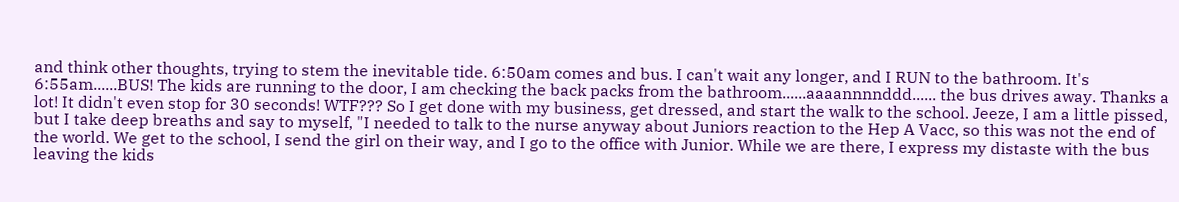and think other thoughts, trying to stem the inevitable tide. 6:50am comes and bus. I can't wait any longer, and I RUN to the bathroom. It's 6:55am......BUS! The kids are running to the door, I am checking the back packs from the bathroom......aaaannnnddd...... the bus drives away. Thanks a lot! It didn't even stop for 30 seconds! WTF??? So I get done with my business, get dressed, and start the walk to the school. Jeeze, I am a little pissed, but I take deep breaths and say to myself, "I needed to talk to the nurse anyway about Juniors reaction to the Hep A Vacc, so this was not the end of the world. We get to the school, I send the girl on their way, and I go to the office with Junior. While we are there, I express my distaste with the bus leaving the kids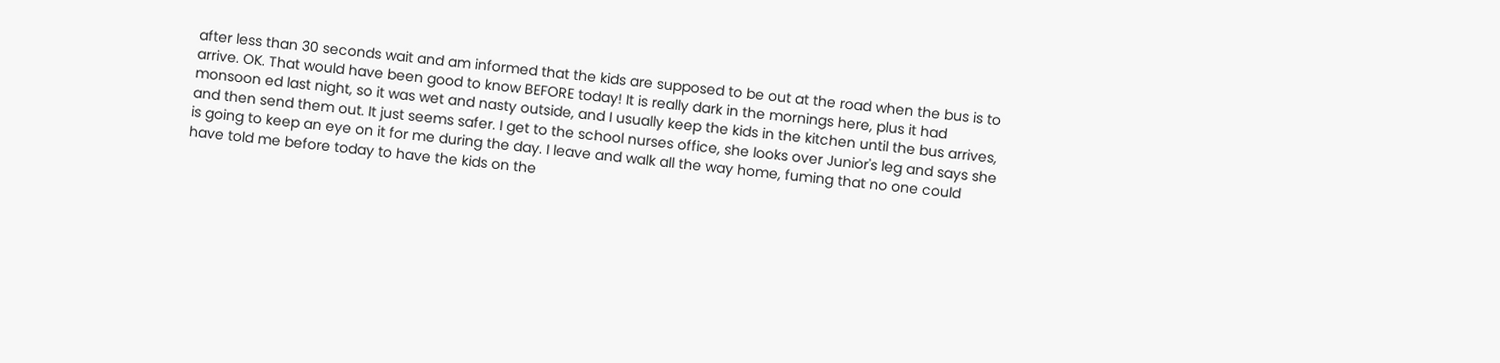after less than 30 seconds wait and am informed that the kids are supposed to be out at the road when the bus is to arrive. OK. That would have been good to know BEFORE today! It is really dark in the mornings here, plus it had monsoon ed last night, so it was wet and nasty outside, and I usually keep the kids in the kitchen until the bus arrives, and then send them out. It just seems safer. I get to the school nurses office, she looks over Junior's leg and says she is going to keep an eye on it for me during the day. I leave and walk all the way home, fuming that no one could have told me before today to have the kids on the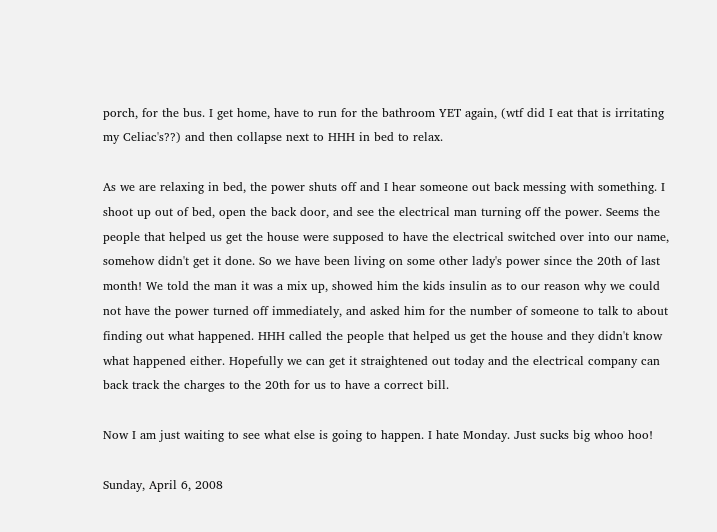porch, for the bus. I get home, have to run for the bathroom YET again, (wtf did I eat that is irritating my Celiac's??) and then collapse next to HHH in bed to relax.

As we are relaxing in bed, the power shuts off and I hear someone out back messing with something. I shoot up out of bed, open the back door, and see the electrical man turning off the power. Seems the people that helped us get the house were supposed to have the electrical switched over into our name, somehow didn't get it done. So we have been living on some other lady's power since the 20th of last month! We told the man it was a mix up, showed him the kids insulin as to our reason why we could not have the power turned off immediately, and asked him for the number of someone to talk to about finding out what happened. HHH called the people that helped us get the house and they didn't know what happened either. Hopefully we can get it straightened out today and the electrical company can back track the charges to the 20th for us to have a correct bill.

Now I am just waiting to see what else is going to happen. I hate Monday. Just sucks big whoo hoo!

Sunday, April 6, 2008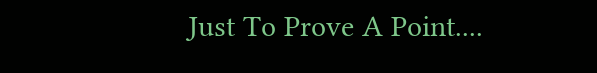Just To Prove A Point....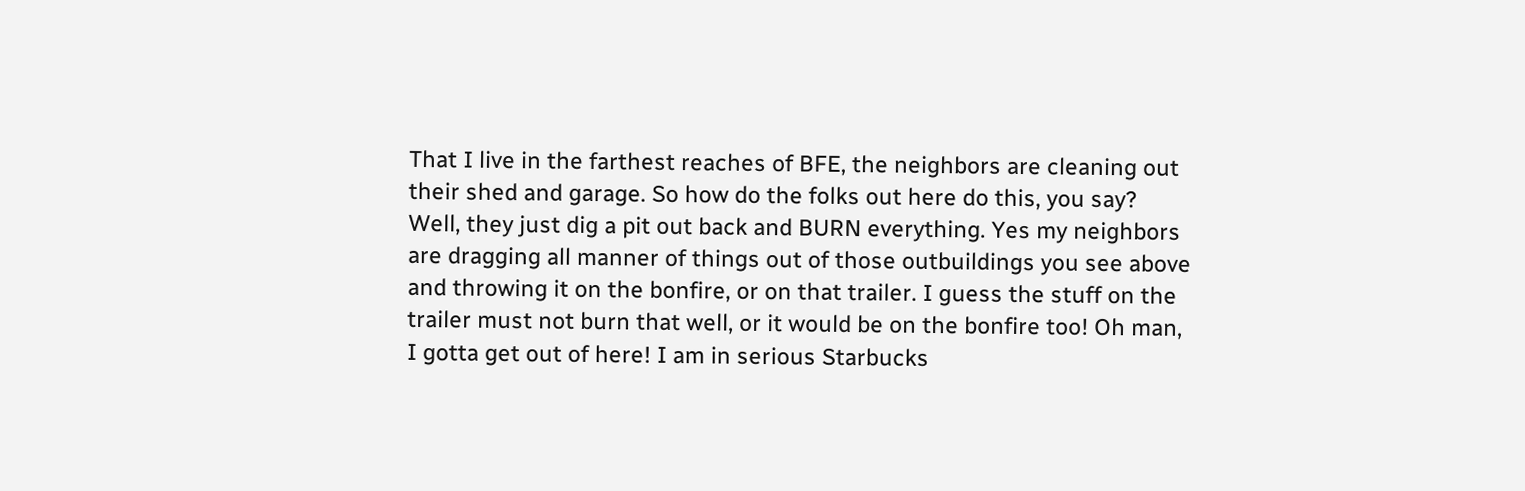That I live in the farthest reaches of BFE, the neighbors are cleaning out their shed and garage. So how do the folks out here do this, you say? Well, they just dig a pit out back and BURN everything. Yes my neighbors are dragging all manner of things out of those outbuildings you see above and throwing it on the bonfire, or on that trailer. I guess the stuff on the trailer must not burn that well, or it would be on the bonfire too! Oh man, I gotta get out of here! I am in serious Starbucks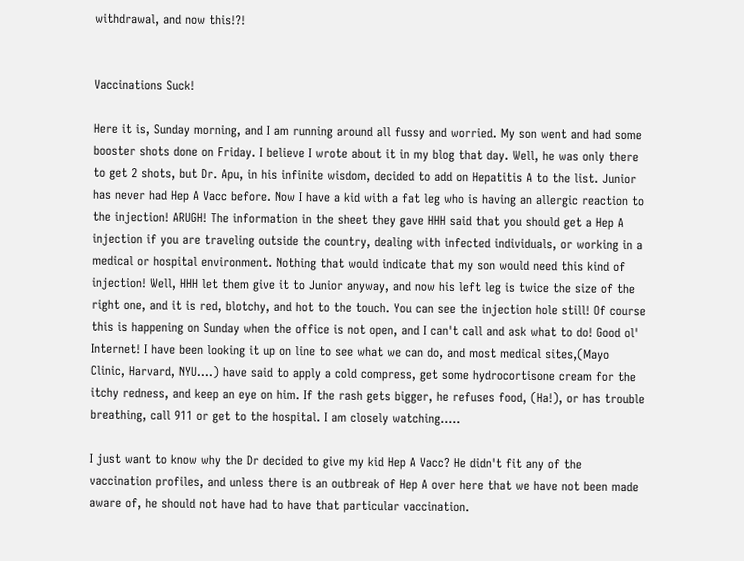withdrawal, and now this!?!


Vaccinations Suck!

Here it is, Sunday morning, and I am running around all fussy and worried. My son went and had some booster shots done on Friday. I believe I wrote about it in my blog that day. Well, he was only there to get 2 shots, but Dr. Apu, in his infinite wisdom, decided to add on Hepatitis A to the list. Junior has never had Hep A Vacc before. Now I have a kid with a fat leg who is having an allergic reaction to the injection! ARUGH! The information in the sheet they gave HHH said that you should get a Hep A injection if you are traveling outside the country, dealing with infected individuals, or working in a medical or hospital environment. Nothing that would indicate that my son would need this kind of injection! Well, HHH let them give it to Junior anyway, and now his left leg is twice the size of the right one, and it is red, blotchy, and hot to the touch. You can see the injection hole still! Of course this is happening on Sunday when the office is not open, and I can't call and ask what to do! Good ol' Internet! I have been looking it up on line to see what we can do, and most medical sites,(Mayo Clinic, Harvard, NYU....) have said to apply a cold compress, get some hydrocortisone cream for the itchy redness, and keep an eye on him. If the rash gets bigger, he refuses food, (Ha!), or has trouble breathing, call 911 or get to the hospital. I am closely watching.....

I just want to know why the Dr decided to give my kid Hep A Vacc? He didn't fit any of the vaccination profiles, and unless there is an outbreak of Hep A over here that we have not been made aware of, he should not have had to have that particular vaccination.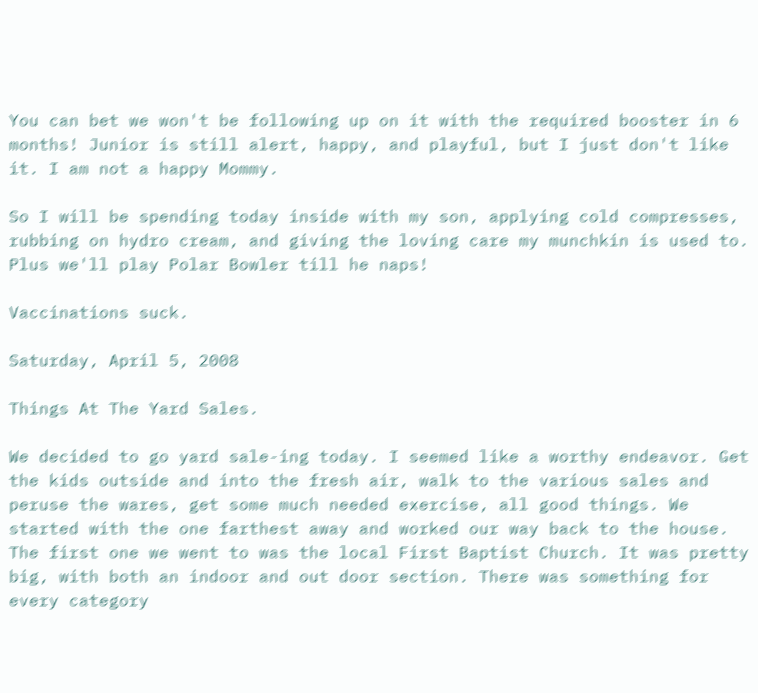You can bet we won't be following up on it with the required booster in 6 months! Junior is still alert, happy, and playful, but I just don't like it. I am not a happy Mommy.

So I will be spending today inside with my son, applying cold compresses, rubbing on hydro cream, and giving the loving care my munchkin is used to. Plus we'll play Polar Bowler till he naps!

Vaccinations suck.

Saturday, April 5, 2008

Things At The Yard Sales.

We decided to go yard sale-ing today. I seemed like a worthy endeavor. Get the kids outside and into the fresh air, walk to the various sales and peruse the wares, get some much needed exercise, all good things. We started with the one farthest away and worked our way back to the house. The first one we went to was the local First Baptist Church. It was pretty big, with both an indoor and out door section. There was something for every category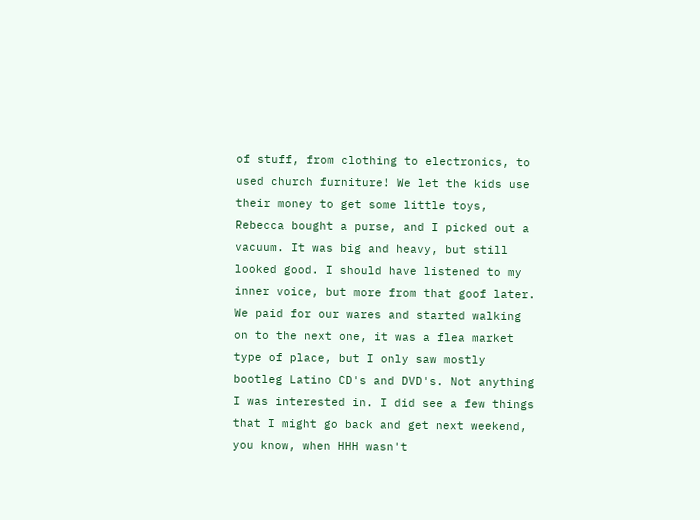of stuff, from clothing to electronics, to used church furniture! We let the kids use their money to get some little toys, Rebecca bought a purse, and I picked out a vacuum. It was big and heavy, but still looked good. I should have listened to my inner voice, but more from that goof later. We paid for our wares and started walking on to the next one, it was a flea market type of place, but I only saw mostly bootleg Latino CD's and DVD's. Not anything I was interested in. I did see a few things that I might go back and get next weekend, you know, when HHH wasn't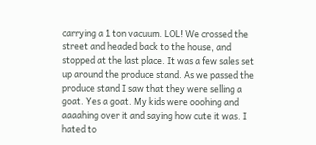carrying a 1 ton vacuum. LOL! We crossed the street and headed back to the house, and stopped at the last place. It was a few sales set up around the produce stand. As we passed the produce stand I saw that they were selling a goat. Yes a goat. My kids were ooohing and aaaahing over it and saying how cute it was. I hated to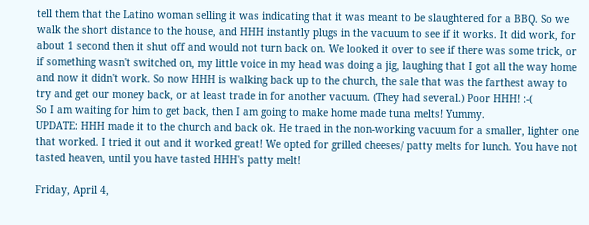tell them that the Latino woman selling it was indicating that it was meant to be slaughtered for a BBQ. So we walk the short distance to the house, and HHH instantly plugs in the vacuum to see if it works. It did work, for about 1 second then it shut off and would not turn back on. We looked it over to see if there was some trick, or if something wasn't switched on, my little voice in my head was doing a jig, laughing that I got all the way home and now it didn't work. So now HHH is walking back up to the church, the sale that was the farthest away to try and get our money back, or at least trade in for another vacuum. (They had several.) Poor HHH! :-(
So I am waiting for him to get back, then I am going to make home made tuna melts! Yummy.
UPDATE: HHH made it to the church and back ok. He traed in the non-working vacuum for a smaller, lighter one that worked. I tried it out and it worked great! We opted for grilled cheeses/ patty melts for lunch. You have not tasted heaven, until you have tasted HHH's patty melt!

Friday, April 4,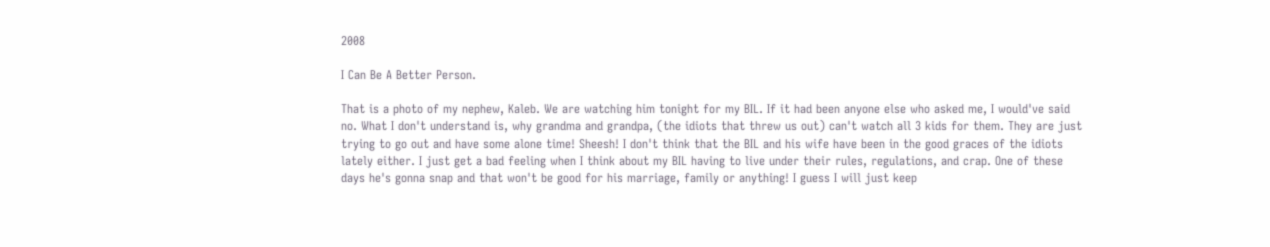2008

I Can Be A Better Person.

That is a photo of my nephew, Kaleb. We are watching him tonight for my BIL. If it had been anyone else who asked me, I would've said no. What I don't understand is, why grandma and grandpa, (the idiots that threw us out) can't watch all 3 kids for them. They are just trying to go out and have some alone time! Sheesh! I don't think that the BIL and his wife have been in the good graces of the idiots lately either. I just get a bad feeling when I think about my BIL having to live under their rules, regulations, and crap. One of these days he's gonna snap and that won't be good for his marriage, family or anything! I guess I will just keep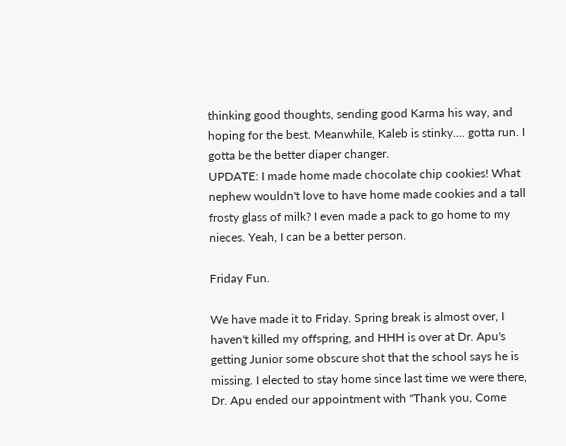thinking good thoughts, sending good Karma his way, and hoping for the best. Meanwhile, Kaleb is stinky.... gotta run. I gotta be the better diaper changer.
UPDATE: I made home made chocolate chip cookies! What nephew wouldn't love to have home made cookies and a tall frosty glass of milk? I even made a pack to go home to my nieces. Yeah, I can be a better person.

Friday Fun.

We have made it to Friday. Spring break is almost over, I haven't killed my offspring, and HHH is over at Dr. Apu's getting Junior some obscure shot that the school says he is missing. I elected to stay home since last time we were there, Dr. Apu ended our appointment with "Thank you, Come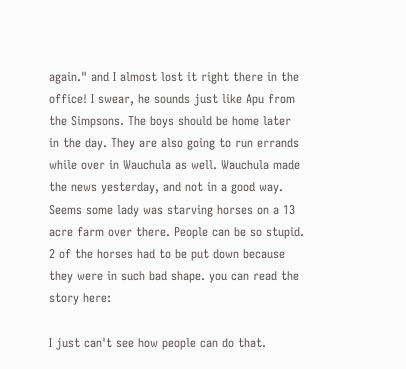again." and I almost lost it right there in the office! I swear, he sounds just like Apu from the Simpsons. The boys should be home later in the day. They are also going to run errands while over in Wauchula as well. Wauchula made the news yesterday, and not in a good way. Seems some lady was starving horses on a 13 acre farm over there. People can be so stupid. 2 of the horses had to be put down because they were in such bad shape. you can read the story here:

I just can't see how people can do that.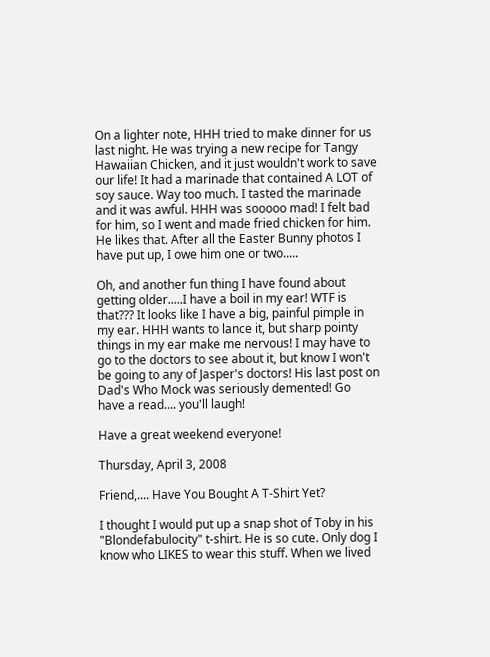On a lighter note, HHH tried to make dinner for us last night. He was trying a new recipe for Tangy Hawaiian Chicken, and it just wouldn't work to save our life! It had a marinade that contained A LOT of soy sauce. Way too much. I tasted the marinade and it was awful. HHH was sooooo mad! I felt bad for him, so I went and made fried chicken for him. He likes that. After all the Easter Bunny photos I have put up, I owe him one or two.....

Oh, and another fun thing I have found about getting older.....I have a boil in my ear! WTF is that??? It looks like I have a big, painful pimple in my ear. HHH wants to lance it, but sharp pointy things in my ear make me nervous! I may have to go to the doctors to see about it, but know I won't be going to any of Jasper's doctors! His last post on Dad's Who Mock was seriously demented! Go have a read.... you'll laugh!

Have a great weekend everyone!

Thursday, April 3, 2008

Friend,.... Have You Bought A T-Shirt Yet?

I thought I would put up a snap shot of Toby in his "Blondefabulocity" t-shirt. He is so cute. Only dog I know who LIKES to wear this stuff. When we lived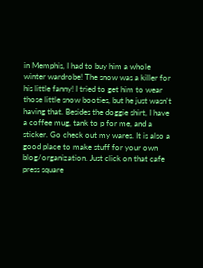in Memphis, I had to buy him a whole winter wardrobe! The snow was a killer for his little fanny! I tried to get him to wear those little snow booties, but he just wasn't having that. Besides the doggie shirt, I have a coffee mug, tank to p for me, and a sticker. Go check out my wares. It is also a good place to make stuff for your own blog/organization. Just click on that cafe press square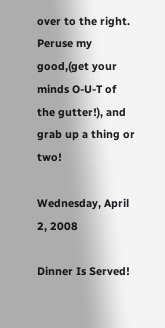over to the right. Peruse my good,(get your minds O-U-T of the gutter!), and grab up a thing or two!

Wednesday, April 2, 2008

Dinner Is Served!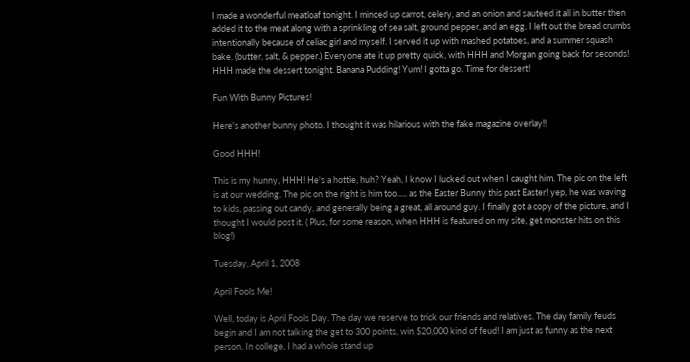I made a wonderful meatloaf tonight. I minced up carrot, celery, and an onion and sauteed it all in butter then added it to the meat along with a sprinkling of sea salt, ground pepper, and an egg. I left out the bread crumbs intentionally because of celiac girl and myself. I served it up with mashed potatoes, and a summer squash bake. (butter, salt, & pepper.) Everyone ate it up pretty quick, with HHH and Morgan going back for seconds! HHH made the dessert tonight. Banana Pudding! Yum! I gotta go. Time for dessert!

Fun With Bunny Pictures!

Here's another bunny photo. I thought it was hilarious with the fake magazine overlay!!

Good HHH!

This is my hunny, HHH! He's a hottie, huh? Yeah, I know I lucked out when I caught him. The pic on the left is at our wedding. The pic on the right is him too..... as the Easter Bunny this past Easter! yep, he was waving to kids, passing out candy, and generally being a great, all around guy. I finally got a copy of the picture, and I thought I would post it. ( Plus, for some reason, when HHH is featured on my site, get monster hits on this blog!)

Tuesday, April 1, 2008

April Fools Me!

Well, today is April Fools Day. The day we reserve to trick our friends and relatives. The day family feuds begin and I am not talking the get to 300 points, win $20,000 kind of feud! I am just as funny as the next person. In college, I had a whole stand up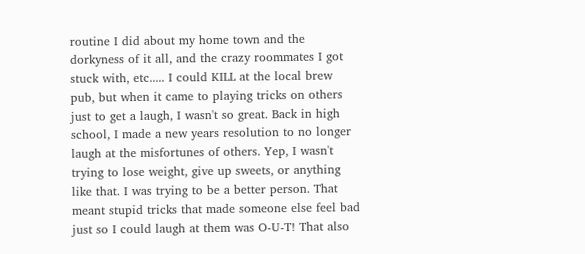routine I did about my home town and the dorkyness of it all, and the crazy roommates I got stuck with, etc..... I could KILL at the local brew pub, but when it came to playing tricks on others just to get a laugh, I wasn't so great. Back in high school, I made a new years resolution to no longer laugh at the misfortunes of others. Yep, I wasn't trying to lose weight, give up sweets, or anything like that. I was trying to be a better person. That meant stupid tricks that made someone else feel bad just so I could laugh at them was O-U-T! That also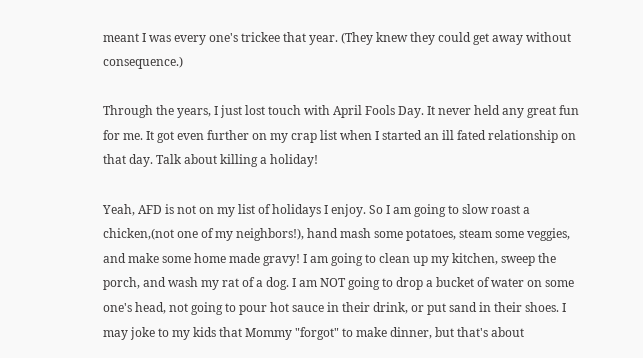meant I was every one's trickee that year. (They knew they could get away without consequence.)

Through the years, I just lost touch with April Fools Day. It never held any great fun for me. It got even further on my crap list when I started an ill fated relationship on that day. Talk about killing a holiday!

Yeah, AFD is not on my list of holidays I enjoy. So I am going to slow roast a chicken,(not one of my neighbors!), hand mash some potatoes, steam some veggies, and make some home made gravy! I am going to clean up my kitchen, sweep the porch, and wash my rat of a dog. I am NOT going to drop a bucket of water on some one's head, not going to pour hot sauce in their drink, or put sand in their shoes. I may joke to my kids that Mommy "forgot" to make dinner, but that's about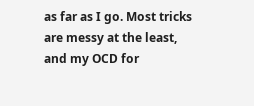as far as I go. Most tricks are messy at the least, and my OCD for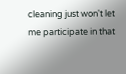cleaning just won't let me participate in that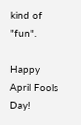kind of "fun".

Happy April Fools Day!